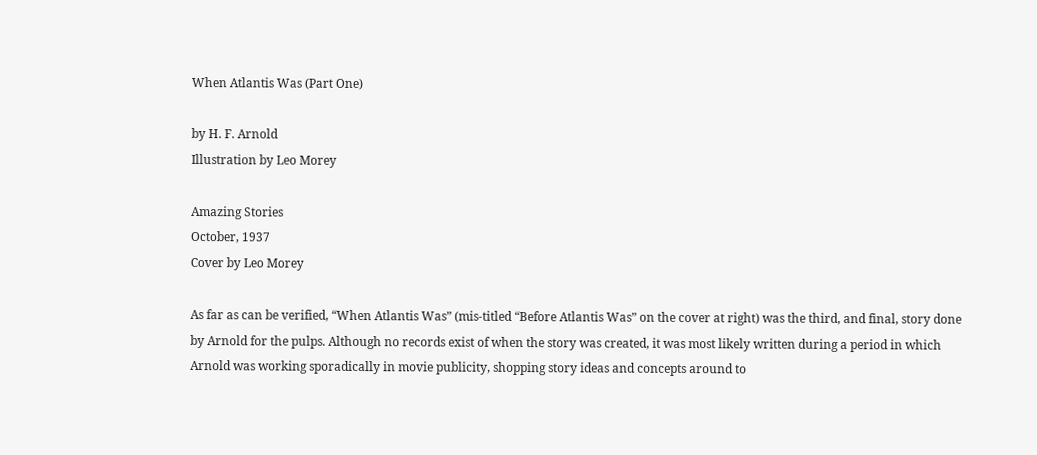When Atlantis Was (Part One)

by H. F. Arnold
Illustration by Leo Morey

Amazing Stories
October, 1937
Cover by Leo Morey

As far as can be verified, “When Atlantis Was” (mis-titled “Before Atlantis Was” on the cover at right) was the third, and final, story done by Arnold for the pulps. Although no records exist of when the story was created, it was most likely written during a period in which Arnold was working sporadically in movie publicity, shopping story ideas and concepts around to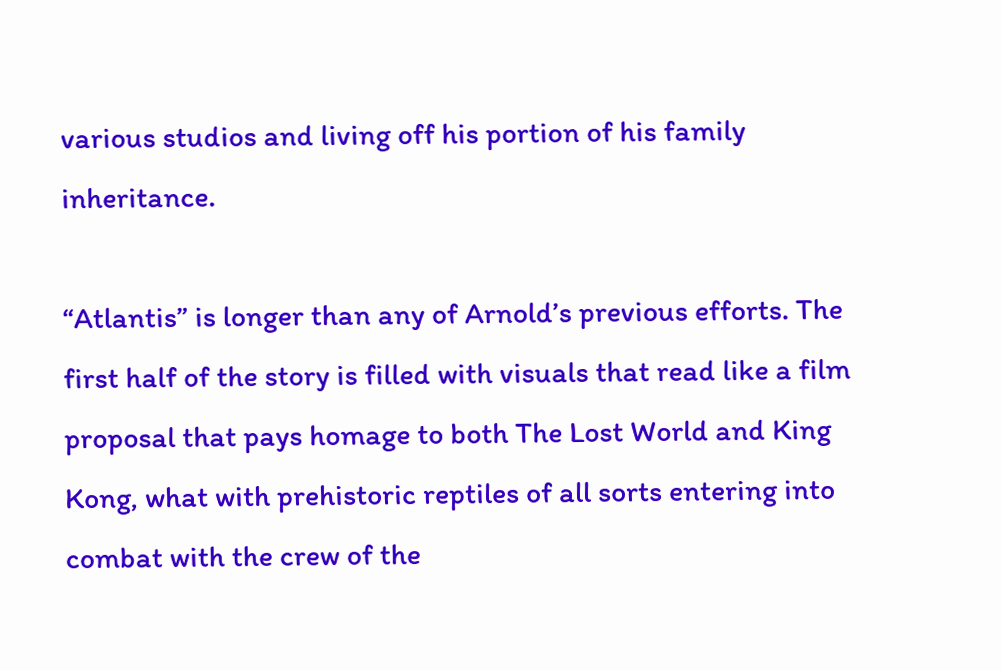various studios and living off his portion of his family inheritance.

“Atlantis” is longer than any of Arnold’s previous efforts. The first half of the story is filled with visuals that read like a film proposal that pays homage to both The Lost World and King Kong, what with prehistoric reptiles of all sorts entering into combat with the crew of the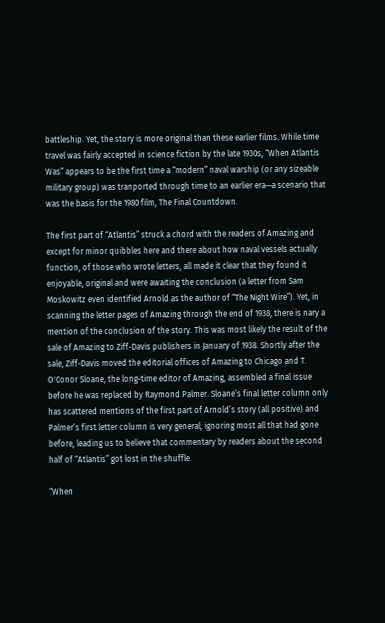battleship. Yet, the story is more original than these earlier films. While time travel was fairly accepted in science fiction by the late 1930s, “When Atlantis Was” appears to be the first time a “modern” naval warship (or any sizeable military group) was tranported through time to an earlier era—a scenario that was the basis for the 1980 film, The Final Countdown.

The first part of “Atlantis” struck a chord with the readers of Amazing and except for minor quibbles here and there about how naval vessels actually function, of those who wrote letters, all made it clear that they found it enjoyable, original and were awaiting the conclusion (a letter from Sam Moskowitz even identified Arnold as the author of “The Night Wire”). Yet, in scanning the letter pages of Amazing through the end of 1938, there is nary a mention of the conclusion of the story. This was most likely the result of the sale of Amazing to Ziff-Davis publishers in January of 1938. Shortly after the sale, Ziff-Davis moved the editorial offices of Amazing to Chicago and T. O'Conor Sloane, the long-time editor of Amazing, assembled a final issue before he was replaced by Raymond Palmer. Sloane’s final letter column only has scattered mentions of the first part of Arnold’s story (all positive) and Palmer’s first letter column is very general, ignoring most all that had gone before, leading us to believe that commentary by readers about the second half of “Atlantis” got lost in the shuffle.

“When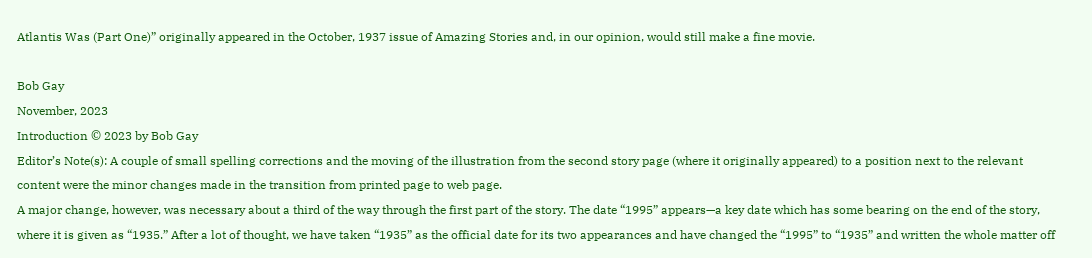Atlantis Was (Part One)” originally appeared in the October, 1937 issue of Amazing Stories and, in our opinion, would still make a fine movie.

Bob Gay
November, 2023
Introduction © 2023 by Bob Gay
Editor’s Note(s): A couple of small spelling corrections and the moving of the illustration from the second story page (where it originally appeared) to a position next to the relevant content were the minor changes made in the transition from printed page to web page.
A major change, however, was necessary about a third of the way through the first part of the story. The date “1995” appears—a key date which has some bearing on the end of the story, where it is given as “1935.” After a lot of thought, we have taken “1935” as the official date for its two appearances and have changed the “1995” to “1935” and written the whole matter off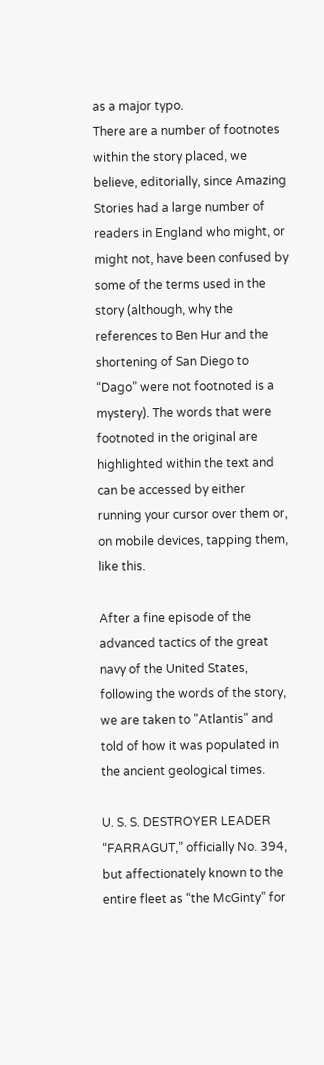as a major typo.
There are a number of footnotes within the story placed, we believe, editorially, since Amazing Stories had a large number of readers in England who might, or might not, have been confused by some of the terms used in the story (although, why the references to Ben Hur and the shortening of San Diego to “Dago” were not footnoted is a mystery). The words that were footnoted in the original are highlighted within the text and can be accessed by either running your cursor over them or, on mobile devices, tapping them, like this.

After a fine episode of the advanced tactics of the great navy of the United States, following the words of the story, we are taken to "Atlantis" and told of how it was populated in the ancient geological times.

U. S. S. DESTROYER LEADER “FARRAGUT,” officially No. 394, but affectionately known to the entire fleet as “the McGinty” for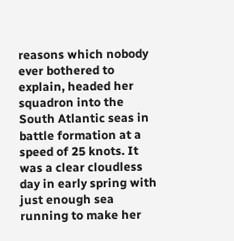reasons which nobody ever bothered to explain, headed her squadron into the South Atlantic seas in battle formation at a speed of 25 knots. It was a clear cloudless day in early spring with just enough sea running to make her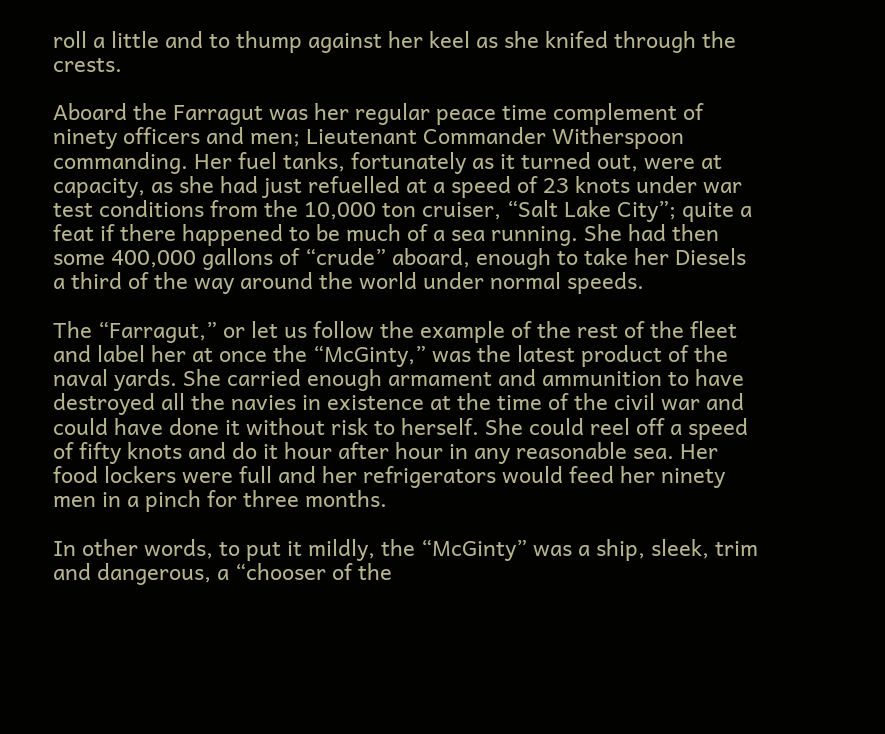roll a little and to thump against her keel as she knifed through the crests.

Aboard the Farragut was her regular peace time complement of ninety officers and men; Lieutenant Commander Witherspoon commanding. Her fuel tanks, fortunately as it turned out, were at capacity, as she had just refuelled at a speed of 23 knots under war test conditions from the 10,000 ton cruiser, “Salt Lake City”; quite a feat if there happened to be much of a sea running. She had then some 400,000 gallons of “crude” aboard, enough to take her Diesels a third of the way around the world under normal speeds.

The “Farragut,” or let us follow the example of the rest of the fleet and label her at once the “McGinty,” was the latest product of the naval yards. She carried enough armament and ammunition to have destroyed all the navies in existence at the time of the civil war and could have done it without risk to herself. She could reel off a speed of fifty knots and do it hour after hour in any reasonable sea. Her food lockers were full and her refrigerators would feed her ninety men in a pinch for three months.

In other words, to put it mildly, the “McGinty” was a ship, sleek, trim and dangerous, a “chooser of the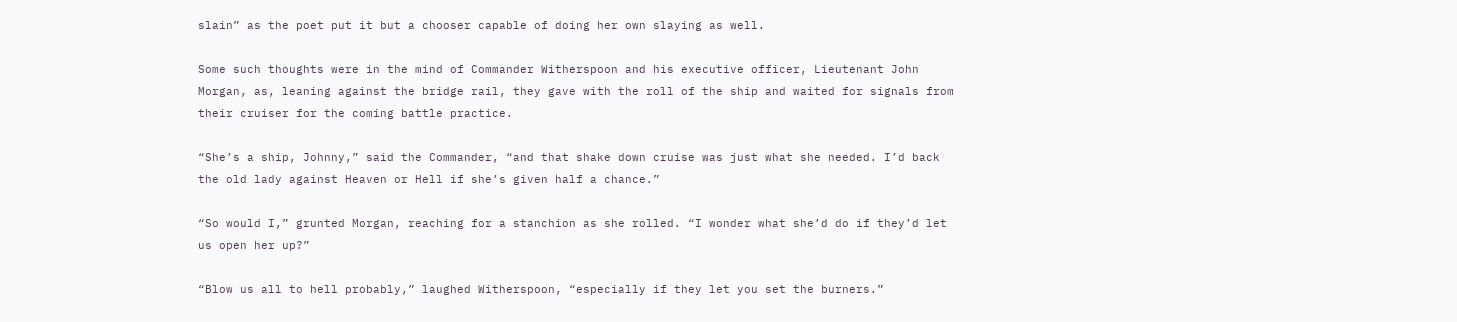slain” as the poet put it but a chooser capable of doing her own slaying as well.

Some such thoughts were in the mind of Commander Witherspoon and his executive officer, Lieutenant John Morgan, as, leaning against the bridge rail, they gave with the roll of the ship and waited for signals from their cruiser for the coming battle practice.

“She’s a ship, Johnny,” said the Commander, “and that shake down cruise was just what she needed. I’d back the old lady against Heaven or Hell if she’s given half a chance.”

“So would I,” grunted Morgan, reaching for a stanchion as she rolled. “I wonder what she’d do if they’d let us open her up?”

“Blow us all to hell probably,” laughed Witherspoon, “especially if they let you set the burners.”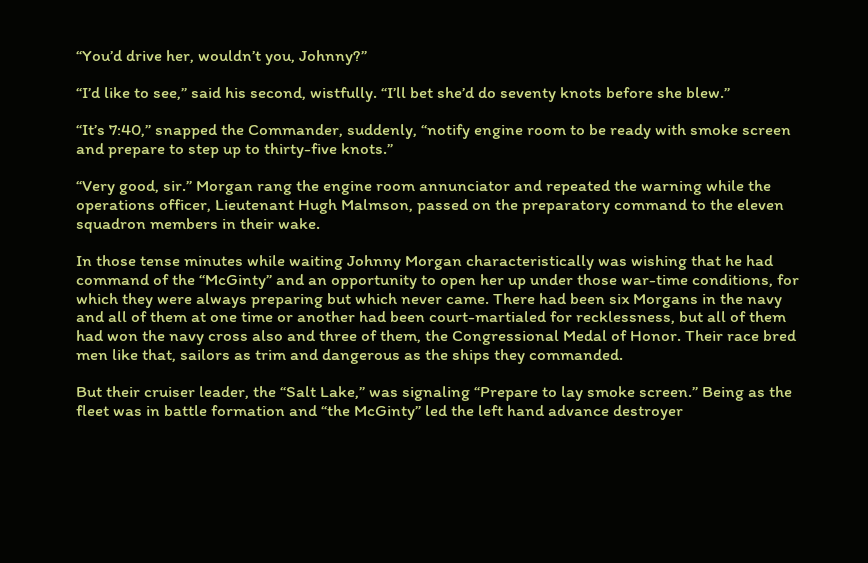“You’d drive her, wouldn’t you, Johnny?”

“I’d like to see,” said his second, wistfully. “I’ll bet she’d do seventy knots before she blew.”

“It’s 7:40,” snapped the Commander, suddenly, “notify engine room to be ready with smoke screen and prepare to step up to thirty-five knots.”

“Very good, sir.” Morgan rang the engine room annunciator and repeated the warning while the operations officer, Lieutenant Hugh Malmson, passed on the preparatory command to the eleven squadron members in their wake.

In those tense minutes while waiting Johnny Morgan characteristically was wishing that he had command of the “McGinty” and an opportunity to open her up under those war-time conditions, for which they were always preparing but which never came. There had been six Morgans in the navy and all of them at one time or another had been court-martialed for recklessness, but all of them had won the navy cross also and three of them, the Congressional Medal of Honor. Their race bred men like that, sailors as trim and dangerous as the ships they commanded.

But their cruiser leader, the “Salt Lake,” was signaling “Prepare to lay smoke screen.” Being as the fleet was in battle formation and “the McGinty” led the left hand advance destroyer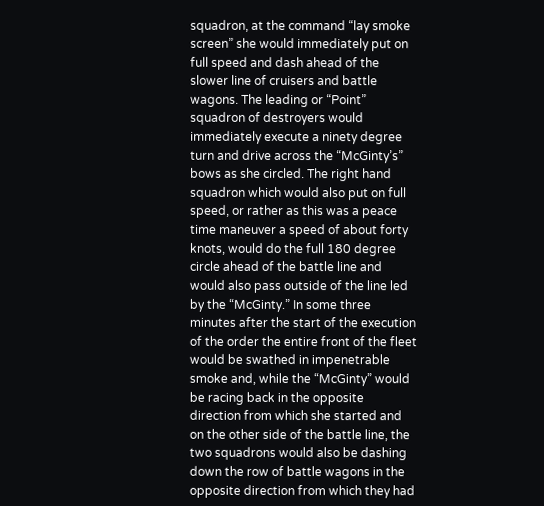squadron, at the command “lay smoke screen” she would immediately put on full speed and dash ahead of the slower line of cruisers and battle wagons. The leading or “Point” squadron of destroyers would immediately execute a ninety degree turn and drive across the “McGinty’s” bows as she circled. The right hand squadron which would also put on full speed, or rather as this was a peace time maneuver a speed of about forty knots, would do the full 180 degree circle ahead of the battle line and would also pass outside of the line led by the “McGinty.” In some three minutes after the start of the execution of the order the entire front of the fleet would be swathed in impenetrable smoke and, while the “McGinty” would be racing back in the opposite direction from which she started and on the other side of the battle line, the two squadrons would also be dashing down the row of battle wagons in the opposite direction from which they had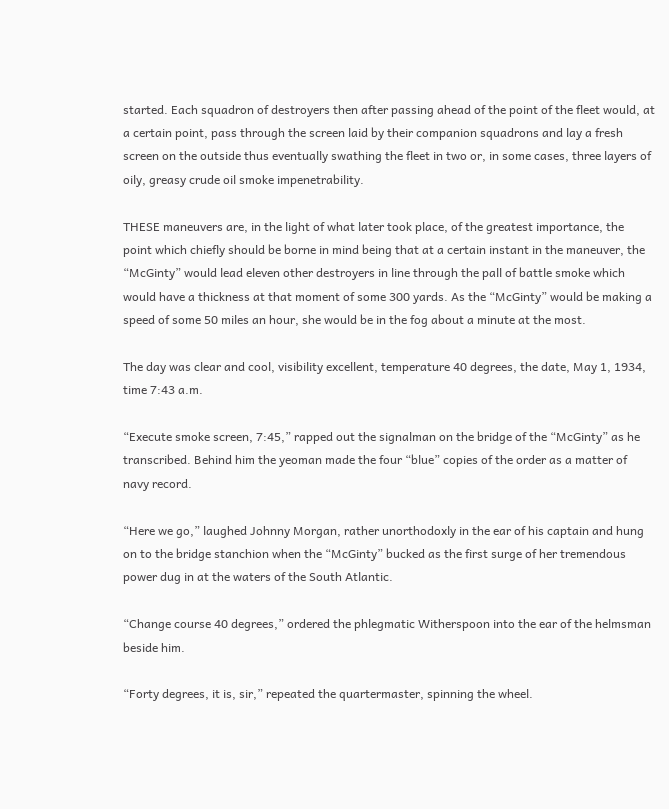started. Each squadron of destroyers then after passing ahead of the point of the fleet would, at a certain point, pass through the screen laid by their companion squadrons and lay a fresh screen on the outside thus eventually swathing the fleet in two or, in some cases, three layers of oily, greasy crude oil smoke impenetrability.

THESE maneuvers are, in the light of what later took place, of the greatest importance, the point which chiefly should be borne in mind being that at a certain instant in the maneuver, the “McGinty” would lead eleven other destroyers in line through the pall of battle smoke which would have a thickness at that moment of some 300 yards. As the “McGinty” would be making a speed of some 50 miles an hour, she would be in the fog about a minute at the most.

The day was clear and cool, visibility excellent, temperature 40 degrees, the date, May 1, 1934, time 7:43 a.m.

“Execute smoke screen, 7:45,” rapped out the signalman on the bridge of the “McGinty” as he transcribed. Behind him the yeoman made the four “blue” copies of the order as a matter of navy record.

“Here we go,” laughed Johnny Morgan, rather unorthodoxly in the ear of his captain and hung on to the bridge stanchion when the “McGinty” bucked as the first surge of her tremendous power dug in at the waters of the South Atlantic.

“Change course 40 degrees,” ordered the phlegmatic Witherspoon into the ear of the helmsman beside him.

“Forty degrees, it is, sir,” repeated the quartermaster, spinning the wheel.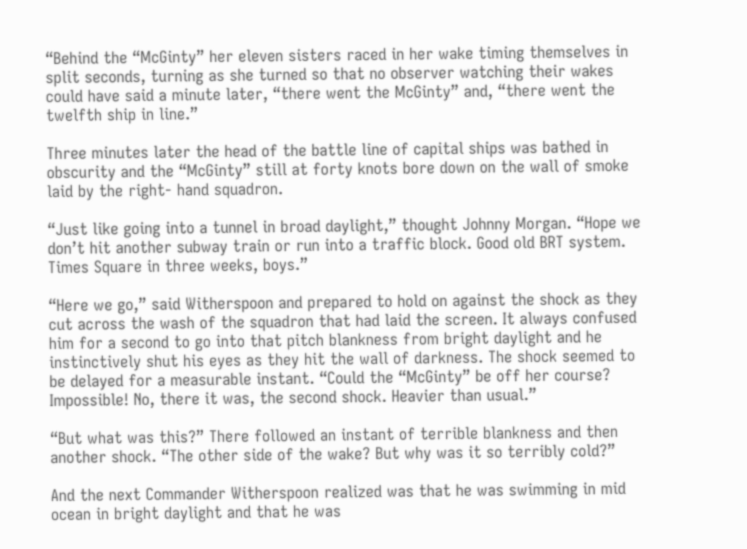“Behind the “McGinty” her eleven sisters raced in her wake timing themselves in split seconds, turning as she turned so that no observer watching their wakes could have said a minute later, “there went the McGinty” and, “there went the twelfth ship in line.”

Three minutes later the head of the battle line of capital ships was bathed in obscurity and the “McGinty” still at forty knots bore down on the wall of smoke laid by the right- hand squadron.

“Just like going into a tunnel in broad daylight,” thought Johnny Morgan. “Hope we don’t hit another subway train or run into a traffic block. Good old BRT system. Times Square in three weeks, boys.”

“Here we go,” said Witherspoon and prepared to hold on against the shock as they cut across the wash of the squadron that had laid the screen. It always confused him for a second to go into that pitch blankness from bright daylight and he instinctively shut his eyes as they hit the wall of darkness. The shock seemed to be delayed for a measurable instant. “Could the “McGinty” be off her course? Impossible! No, there it was, the second shock. Heavier than usual.”

“But what was this?” There followed an instant of terrible blankness and then another shock. “The other side of the wake? But why was it so terribly cold?”

And the next Commander Witherspoon realized was that he was swimming in mid ocean in bright daylight and that he was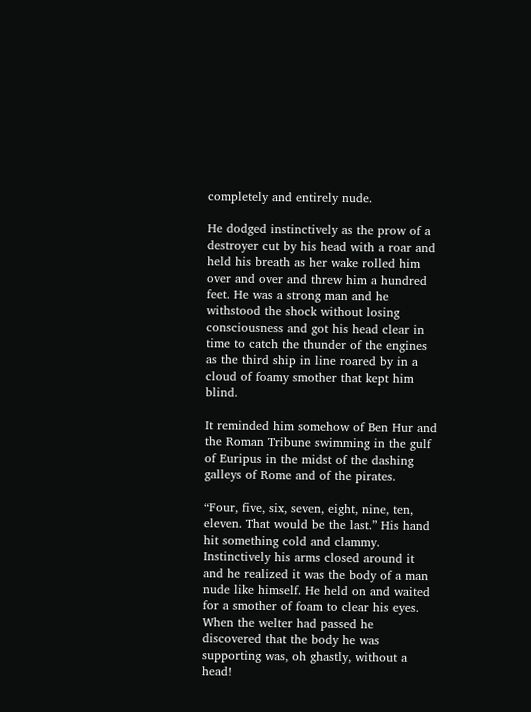completely and entirely nude.

He dodged instinctively as the prow of a destroyer cut by his head with a roar and held his breath as her wake rolled him over and over and threw him a hundred feet. He was a strong man and he withstood the shock without losing consciousness and got his head clear in time to catch the thunder of the engines as the third ship in line roared by in a cloud of foamy smother that kept him blind.

It reminded him somehow of Ben Hur and the Roman Tribune swimming in the gulf of Euripus in the midst of the dashing galleys of Rome and of the pirates.

“Four, five, six, seven, eight, nine, ten, eleven. That would be the last.” His hand hit something cold and clammy. Instinctively his arms closed around it and he realized it was the body of a man nude like himself. He held on and waited for a smother of foam to clear his eyes. When the welter had passed he discovered that the body he was supporting was, oh ghastly, without a head!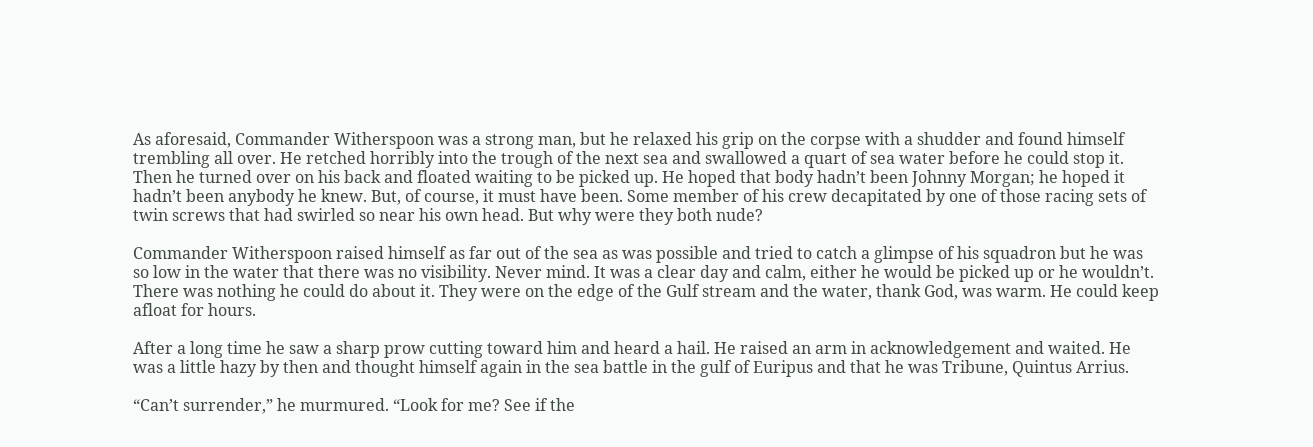As aforesaid, Commander Witherspoon was a strong man, but he relaxed his grip on the corpse with a shudder and found himself trembling all over. He retched horribly into the trough of the next sea and swallowed a quart of sea water before he could stop it. Then he turned over on his back and floated waiting to be picked up. He hoped that body hadn’t been Johnny Morgan; he hoped it hadn’t been anybody he knew. But, of course, it must have been. Some member of his crew decapitated by one of those racing sets of twin screws that had swirled so near his own head. But why were they both nude?

Commander Witherspoon raised himself as far out of the sea as was possible and tried to catch a glimpse of his squadron but he was so low in the water that there was no visibility. Never mind. It was a clear day and calm, either he would be picked up or he wouldn’t. There was nothing he could do about it. They were on the edge of the Gulf stream and the water, thank God, was warm. He could keep afloat for hours.

After a long time he saw a sharp prow cutting toward him and heard a hail. He raised an arm in acknowledgement and waited. He was a little hazy by then and thought himself again in the sea battle in the gulf of Euripus and that he was Tribune, Quintus Arrius.

“Can’t surrender,” he murmured. “Look for me? See if the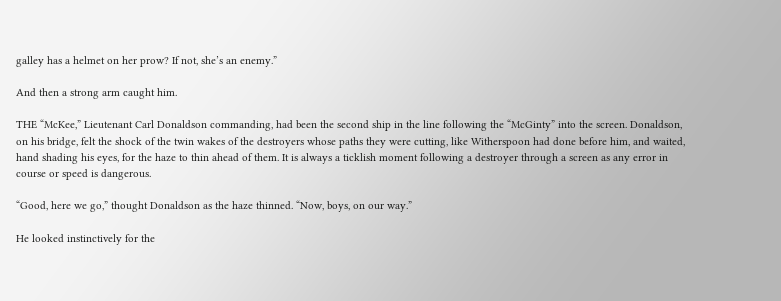galley has a helmet on her prow? If not, she’s an enemy.”

And then a strong arm caught him.

THE “McKee,” Lieutenant Carl Donaldson commanding, had been the second ship in the line following the “McGinty” into the screen. Donaldson, on his bridge, felt the shock of the twin wakes of the destroyers whose paths they were cutting, like Witherspoon had done before him, and waited, hand shading his eyes, for the haze to thin ahead of them. It is always a ticklish moment following a destroyer through a screen as any error in course or speed is dangerous.

“Good, here we go,” thought Donaldson as the haze thinned. “Now, boys, on our way.”

He looked instinctively for the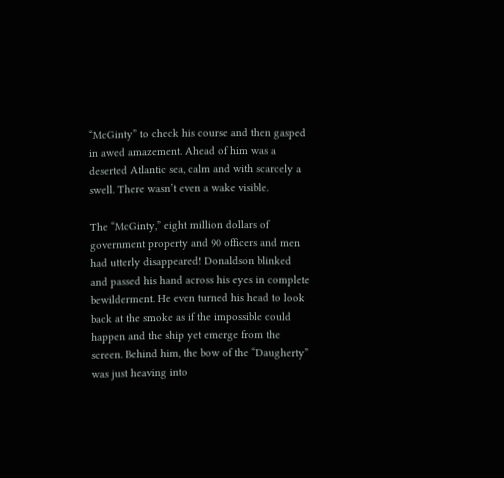“McGinty” to check his course and then gasped in awed amazement. Ahead of him was a deserted Atlantic sea, calm and with scarcely a swell. There wasn’t even a wake visible.

The “McGinty,” eight million dollars of government property and 90 officers and men had utterly disappeared! Donaldson blinked and passed his hand across his eyes in complete bewilderment. He even turned his head to look back at the smoke as if the impossible could happen and the ship yet emerge from the screen. Behind him, the bow of the “Daugherty” was just heaving into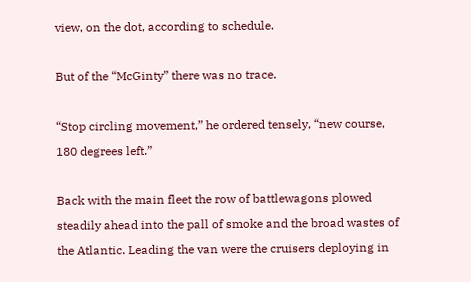view, on the dot, according to schedule.

But of the “McGinty” there was no trace.

“Stop circling movement,” he ordered tensely, “new course, 180 degrees left.”

Back with the main fleet the row of battlewagons plowed steadily ahead into the pall of smoke and the broad wastes of the Atlantic. Leading the van were the cruisers deploying in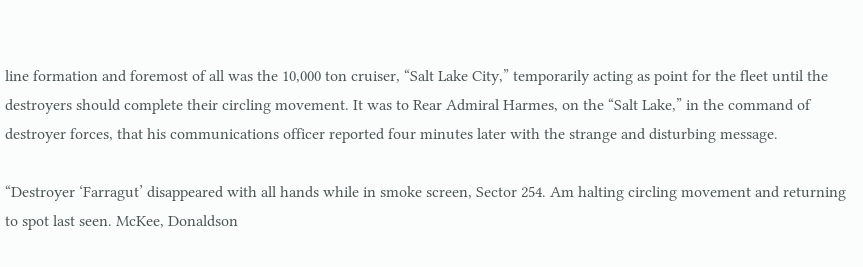line formation and foremost of all was the 10,000 ton cruiser, “Salt Lake City,” temporarily acting as point for the fleet until the destroyers should complete their circling movement. It was to Rear Admiral Harmes, on the “Salt Lake,” in the command of destroyer forces, that his communications officer reported four minutes later with the strange and disturbing message.

“Destroyer ‘Farragut’ disappeared with all hands while in smoke screen, Sector 254. Am halting circling movement and returning to spot last seen. McKee, Donaldson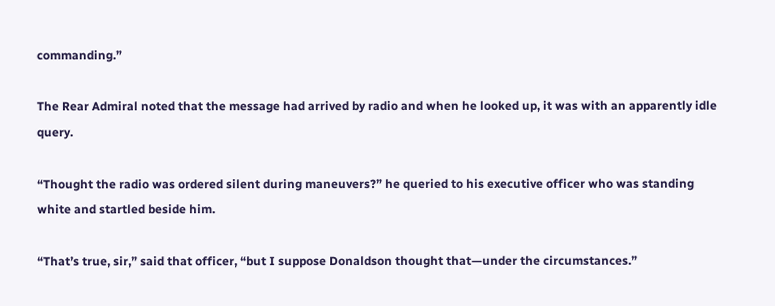commanding.”

The Rear Admiral noted that the message had arrived by radio and when he looked up, it was with an apparently idle query.

“Thought the radio was ordered silent during maneuvers?” he queried to his executive officer who was standing white and startled beside him.

“That’s true, sir,” said that officer, “but I suppose Donaldson thought that—under the circumstances.”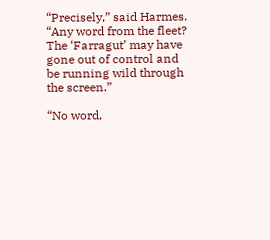“Precisely,” said Harmes. “Any word from the fleet? The ‘Farragut’ may have gone out of control and be running wild through the screen.”

“No word,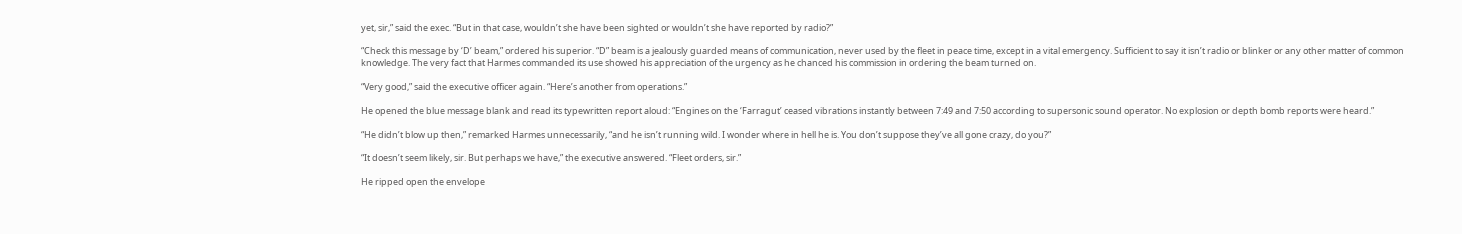yet, sir,” said the exec. “But in that case, wouldn’t she have been sighted or wouldn’t she have reported by radio?”

“Check this message by ‘D’ beam,” ordered his superior. “D” beam is a jealously guarded means of communication, never used by the fleet in peace time, except in a vital emergency. Sufficient to say it isn’t radio or blinker or any other matter of common knowledge. The very fact that Harmes commanded its use showed his appreciation of the urgency as he chanced his commission in ordering the beam turned on.

“Very good,” said the executive officer again. “Here’s another from operations.”

He opened the blue message blank and read its typewritten report aloud: “Engines on the ‘Farragut’ ceased vibrations instantly between 7:49 and 7:50 according to supersonic sound operator. No explosion or depth bomb reports were heard.”

“He didn’t blow up then,” remarked Harmes unnecessarily, “and he isn’t running wild. I wonder where in hell he is. You don’t suppose they’ve all gone crazy, do you?”

“It doesn’t seem likely, sir. But perhaps we have,” the executive answered. “Fleet orders, sir.”

He ripped open the envelope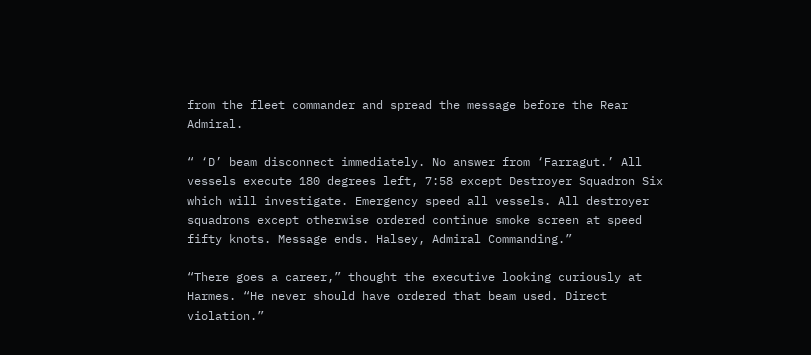from the fleet commander and spread the message before the Rear Admiral.

“ ‘D’ beam disconnect immediately. No answer from ‘Farragut.’ All vessels execute 180 degrees left, 7:58 except Destroyer Squadron Six which will investigate. Emergency speed all vessels. All destroyer squadrons except otherwise ordered continue smoke screen at speed fifty knots. Message ends. Halsey, Admiral Commanding.”

“There goes a career,” thought the executive looking curiously at Harmes. “He never should have ordered that beam used. Direct violation.”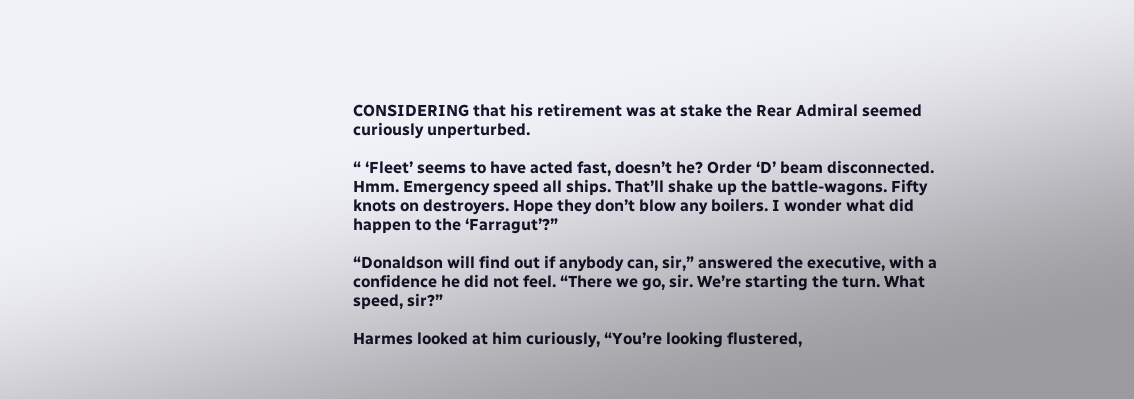CONSIDERING that his retirement was at stake the Rear Admiral seemed curiously unperturbed.

“ ‘Fleet’ seems to have acted fast, doesn’t he? Order ‘D’ beam disconnected. Hmm. Emergency speed all ships. That’ll shake up the battle-wagons. Fifty knots on destroyers. Hope they don’t blow any boilers. I wonder what did happen to the ‘Farragut’?”

“Donaldson will find out if anybody can, sir,” answered the executive, with a confidence he did not feel. “There we go, sir. We’re starting the turn. What speed, sir?”

Harmes looked at him curiously, “You’re looking flustered,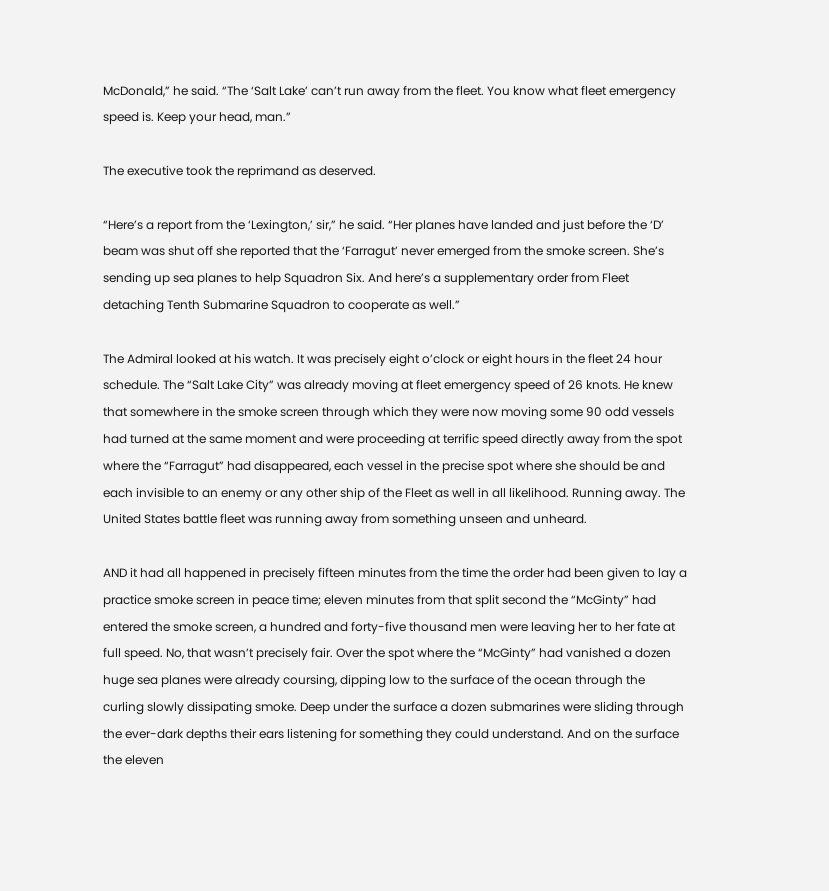McDonald,” he said. “The ‘Salt Lake’ can’t run away from the fleet. You know what fleet emergency speed is. Keep your head, man.”

The executive took the reprimand as deserved.

“Here’s a report from the ‘Lexington,’ sir,” he said. “Her planes have landed and just before the ‘D’ beam was shut off she reported that the ‘Farragut’ never emerged from the smoke screen. She’s sending up sea planes to help Squadron Six. And here’s a supplementary order from Fleet detaching Tenth Submarine Squadron to cooperate as well.”

The Admiral looked at his watch. It was precisely eight o’clock or eight hours in the fleet 24 hour schedule. The “Salt Lake City” was already moving at fleet emergency speed of 26 knots. He knew that somewhere in the smoke screen through which they were now moving some 90 odd vessels had turned at the same moment and were proceeding at terrific speed directly away from the spot where the “Farragut” had disappeared, each vessel in the precise spot where she should be and each invisible to an enemy or any other ship of the Fleet as well in all likelihood. Running away. The United States battle fleet was running away from something unseen and unheard.

AND it had all happened in precisely fifteen minutes from the time the order had been given to lay a practice smoke screen in peace time; eleven minutes from that split second the “McGinty” had entered the smoke screen, a hundred and forty-five thousand men were leaving her to her fate at full speed. No, that wasn’t precisely fair. Over the spot where the “McGinty” had vanished a dozen huge sea planes were already coursing, dipping low to the surface of the ocean through the curling slowly dissipating smoke. Deep under the surface a dozen submarines were sliding through the ever-dark depths their ears listening for something they could understand. And on the surface the eleven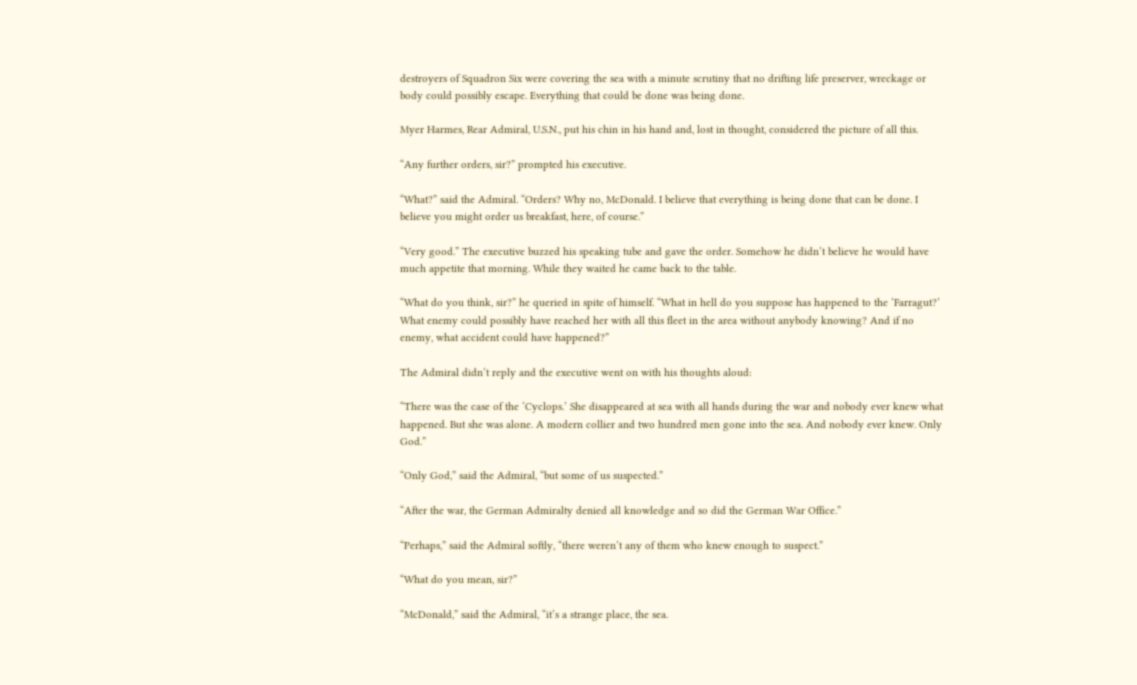destroyers of Squadron Six were covering the sea with a minute scrutiny that no drifting life preserver, wreckage or body could possibly escape. Everything that could be done was being done.

Myer Harmes, Rear Admiral, U.S.N., put his chin in his hand and, lost in thought, considered the picture of all this.

“Any further orders, sir?” prompted his executive.

“What?” said the Admiral. “Orders? Why no, McDonald. I believe that everything is being done that can be done. I believe you might order us breakfast, here, of course.”

“Very good.” The executive buzzed his speaking tube and gave the order. Somehow he didn’t believe he would have much appetite that morning. While they waited he came back to the table.

“What do you think, sir?” he queried in spite of himself. “What in hell do you suppose has happened to the ‘Farragut?’ What enemy could possibly have reached her with all this fleet in the area without anybody knowing? And if no enemy, what accident could have happened?”

The Admiral didn’t reply and the executive went on with his thoughts aloud:

“There was the case of the ‘Cyclops.’ She disappeared at sea with all hands during the war and nobody ever knew what happened. But she was alone. A modern collier and two hundred men gone into the sea. And nobody ever knew. Only God.”

“Only God,” said the Admiral, “but some of us suspected.”

“After the war, the German Admiralty denied all knowledge and so did the German War Office.”

“Perhaps,” said the Admiral softly, “there weren’t any of them who knew enough to suspect.”

“What do you mean, sir?”

“McDonald,” said the Admiral, “it’s a strange place, the sea.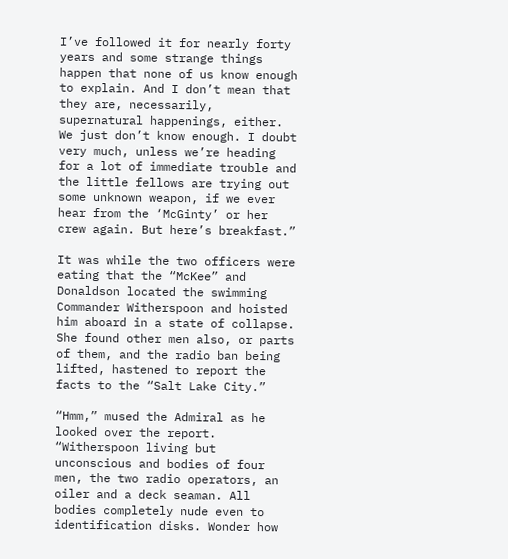I’ve followed it for nearly forty years and some strange things happen that none of us know enough to explain. And I don’t mean that they are, necessarily, supernatural happenings, either. We just don’t know enough. I doubt very much, unless we’re heading for a lot of immediate trouble and the little fellows are trying out some unknown weapon, if we ever hear from the ‘McGinty’ or her crew again. But here’s breakfast.”

It was while the two officers were eating that the “McKee” and Donaldson located the swimming Commander Witherspoon and hoisted him aboard in a state of collapse. She found other men also, or parts of them, and the radio ban being lifted, hastened to report the facts to the “Salt Lake City.”

“Hmm,” mused the Admiral as he looked over the report. “Witherspoon living but unconscious and bodies of four men, the two radio operators, an oiler and a deck seaman. All bodies completely nude even to identification disks. Wonder how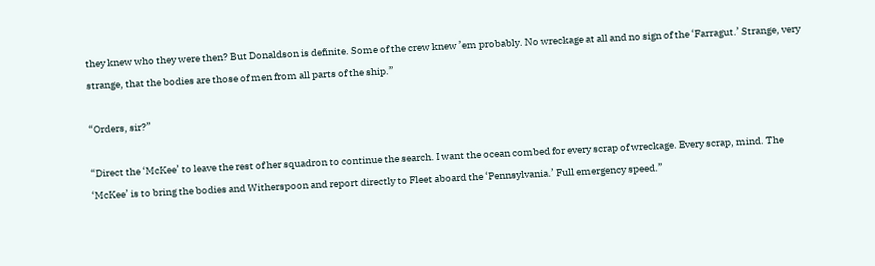they knew who they were then? But Donaldson is definite. Some of the crew knew ’em probably. No wreckage at all and no sign of the ‘Farragut.’ Strange, very strange, that the bodies are those of men from all parts of the ship.”

“Orders, sir?”

“Direct the ‘McKee’ to leave the rest of her squadron to continue the search. I want the ocean combed for every scrap of wreckage. Every scrap, mind. The ‘McKee’ is to bring the bodies and Witherspoon and report directly to Fleet aboard the ‘Pennsylvania.’ Full emergency speed.”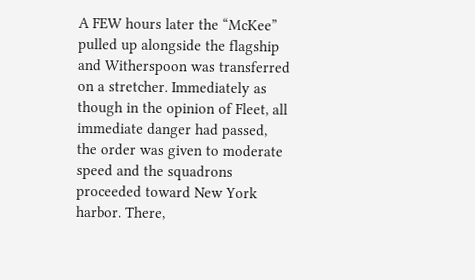A FEW hours later the “McKee” pulled up alongside the flagship and Witherspoon was transferred on a stretcher. Immediately as though in the opinion of Fleet, all immediate danger had passed, the order was given to moderate speed and the squadrons proceeded toward New York harbor. There,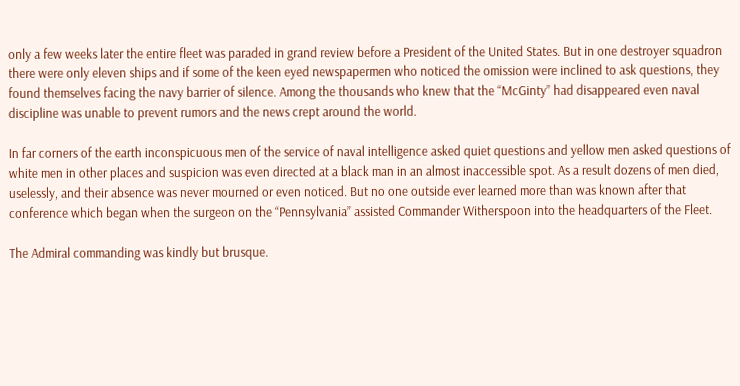only a few weeks later the entire fleet was paraded in grand review before a President of the United States. But in one destroyer squadron there were only eleven ships and if some of the keen eyed newspapermen who noticed the omission were inclined to ask questions, they found themselves facing the navy barrier of silence. Among the thousands who knew that the “McGinty” had disappeared even naval discipline was unable to prevent rumors and the news crept around the world.

In far corners of the earth inconspicuous men of the service of naval intelligence asked quiet questions and yellow men asked questions of white men in other places and suspicion was even directed at a black man in an almost inaccessible spot. As a result dozens of men died, uselessly, and their absence was never mourned or even noticed. But no one outside ever learned more than was known after that conference which began when the surgeon on the “Pennsylvania” assisted Commander Witherspoon into the headquarters of the Fleet.

The Admiral commanding was kindly but brusque.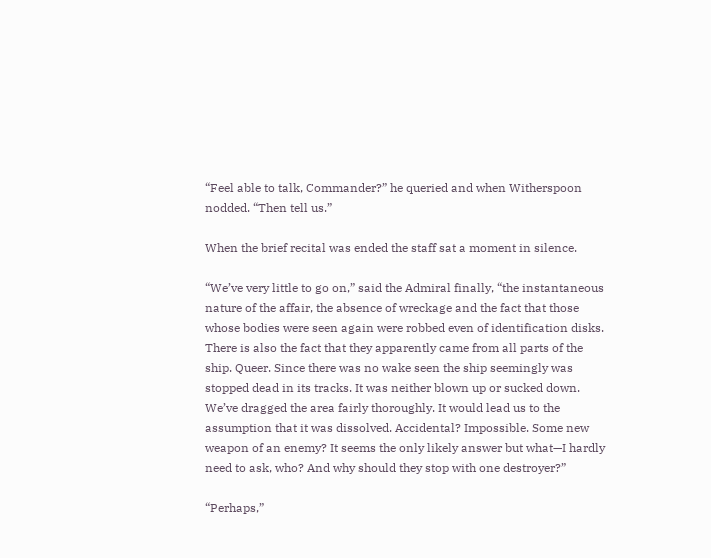“Feel able to talk, Commander?” he queried and when Witherspoon nodded. “Then tell us.”

When the brief recital was ended the staff sat a moment in silence.

“We’ve very little to go on,” said the Admiral finally, “the instantaneous nature of the affair, the absence of wreckage and the fact that those whose bodies were seen again were robbed even of identification disks. There is also the fact that they apparently came from all parts of the ship. Queer. Since there was no wake seen the ship seemingly was stopped dead in its tracks. It was neither blown up or sucked down. We’ve dragged the area fairly thoroughly. It would lead us to the assumption that it was dissolved. Accidental? Impossible. Some new weapon of an enemy? It seems the only likely answer but what—I hardly need to ask, who? And why should they stop with one destroyer?”

“Perhaps,”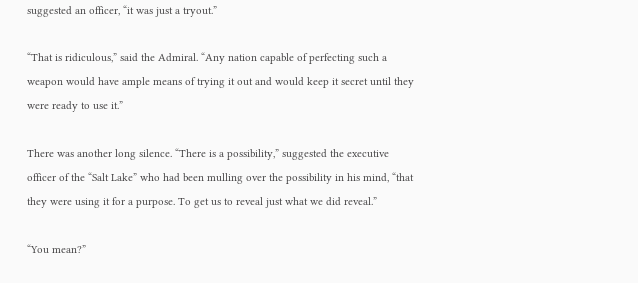suggested an officer, “it was just a tryout.”

“That is ridiculous,” said the Admiral. “Any nation capable of perfecting such a weapon would have ample means of trying it out and would keep it secret until they were ready to use it.”

There was another long silence. “There is a possibility,” suggested the executive officer of the “Salt Lake” who had been mulling over the possibility in his mind, “that they were using it for a purpose. To get us to reveal just what we did reveal.”

“You mean?”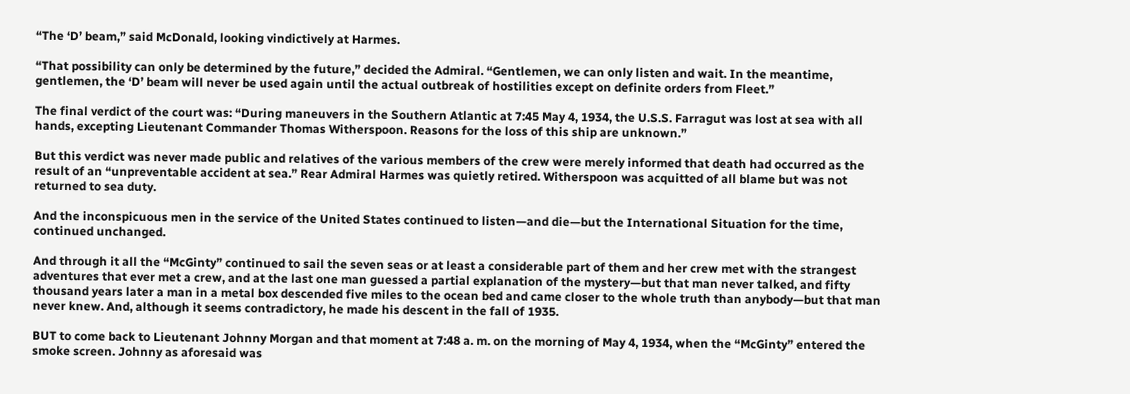“The ‘D’ beam,” said McDonald, looking vindictively at Harmes.

“That possibility can only be determined by the future,” decided the Admiral. “Gentlemen, we can only listen and wait. In the meantime, gentlemen, the ‘D’ beam will never be used again until the actual outbreak of hostilities except on definite orders from Fleet.”

The final verdict of the court was: “During maneuvers in the Southern Atlantic at 7:45 May 4, 1934, the U.S.S. Farragut was lost at sea with all hands, excepting Lieutenant Commander Thomas Witherspoon. Reasons for the loss of this ship are unknown.”

But this verdict was never made public and relatives of the various members of the crew were merely informed that death had occurred as the result of an “unpreventable accident at sea.” Rear Admiral Harmes was quietly retired. Witherspoon was acquitted of all blame but was not returned to sea duty.

And the inconspicuous men in the service of the United States continued to listen—and die—but the International Situation for the time, continued unchanged.

And through it all the “McGinty” continued to sail the seven seas or at least a considerable part of them and her crew met with the strangest adventures that ever met a crew, and at the last one man guessed a partial explanation of the mystery—but that man never talked, and fifty thousand years later a man in a metal box descended five miles to the ocean bed and came closer to the whole truth than anybody—but that man never knew. And, although it seems contradictory, he made his descent in the fall of 1935.

BUT to come back to Lieutenant Johnny Morgan and that moment at 7:48 a. m. on the morning of May 4, 1934, when the “McGinty” entered the smoke screen. Johnny as aforesaid was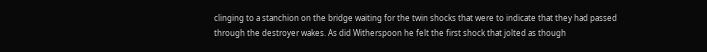clinging to a stanchion on the bridge waiting for the twin shocks that were to indicate that they had passed through the destroyer wakes. As did Witherspoon he felt the first shock that jolted as though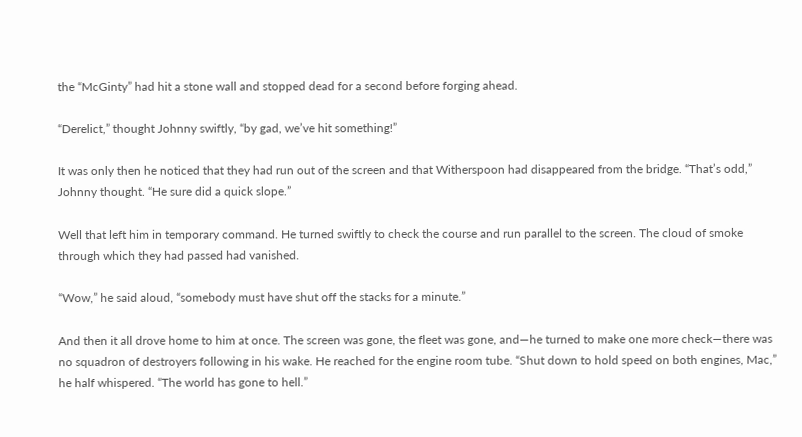the “McGinty” had hit a stone wall and stopped dead for a second before forging ahead.

“Derelict,” thought Johnny swiftly, “by gad, we’ve hit something!”

It was only then he noticed that they had run out of the screen and that Witherspoon had disappeared from the bridge. “That’s odd,” Johnny thought. “He sure did a quick slope.”

Well that left him in temporary command. He turned swiftly to check the course and run parallel to the screen. The cloud of smoke through which they had passed had vanished.

“Wow,” he said aloud, “somebody must have shut off the stacks for a minute.”

And then it all drove home to him at once. The screen was gone, the fleet was gone, and—he turned to make one more check—there was no squadron of destroyers following in his wake. He reached for the engine room tube. “Shut down to hold speed on both engines, Mac,” he half whispered. “The world has gone to hell.”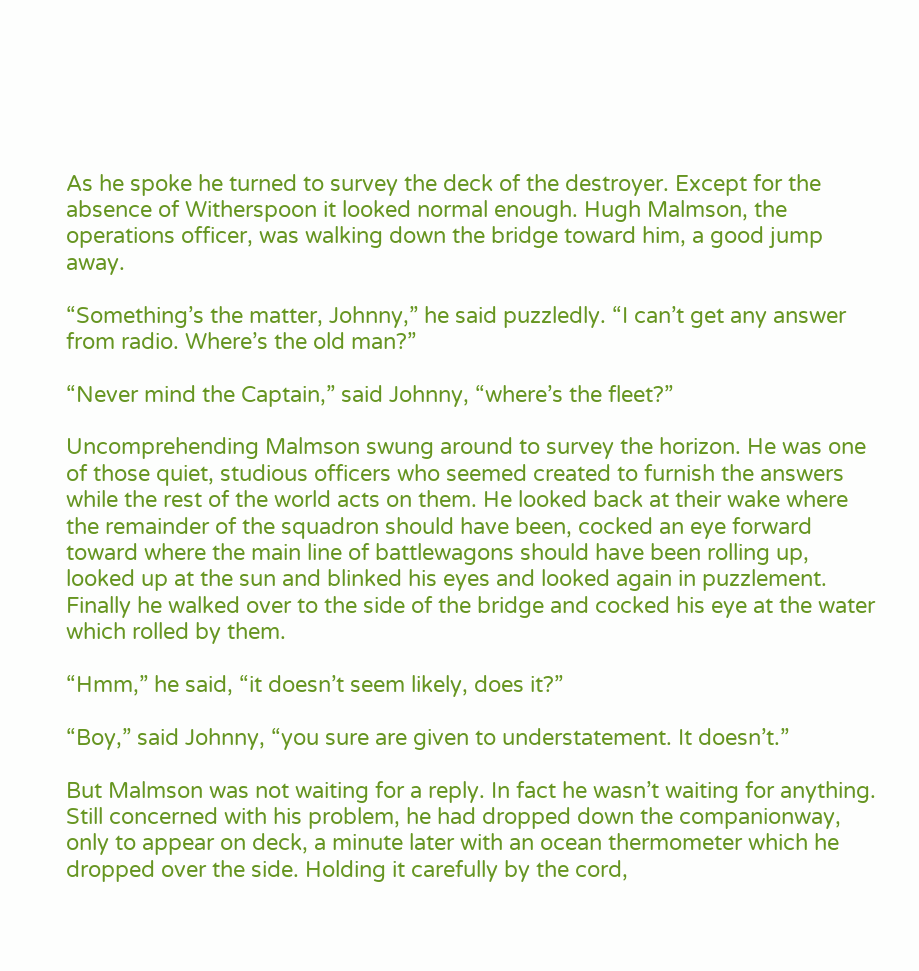As he spoke he turned to survey the deck of the destroyer. Except for the absence of Witherspoon it looked normal enough. Hugh Malmson, the operations officer, was walking down the bridge toward him, a good jump away.

“Something’s the matter, Johnny,” he said puzzledly. “I can’t get any answer from radio. Where’s the old man?”

“Never mind the Captain,” said Johnny, “where’s the fleet?”

Uncomprehending Malmson swung around to survey the horizon. He was one of those quiet, studious officers who seemed created to furnish the answers while the rest of the world acts on them. He looked back at their wake where the remainder of the squadron should have been, cocked an eye forward toward where the main line of battlewagons should have been rolling up, looked up at the sun and blinked his eyes and looked again in puzzlement. Finally he walked over to the side of the bridge and cocked his eye at the water which rolled by them.

“Hmm,” he said, “it doesn’t seem likely, does it?”

“Boy,” said Johnny, “you sure are given to understatement. It doesn’t.”

But Malmson was not waiting for a reply. In fact he wasn’t waiting for anything. Still concerned with his problem, he had dropped down the companionway, only to appear on deck, a minute later with an ocean thermometer which he dropped over the side. Holding it carefully by the cord,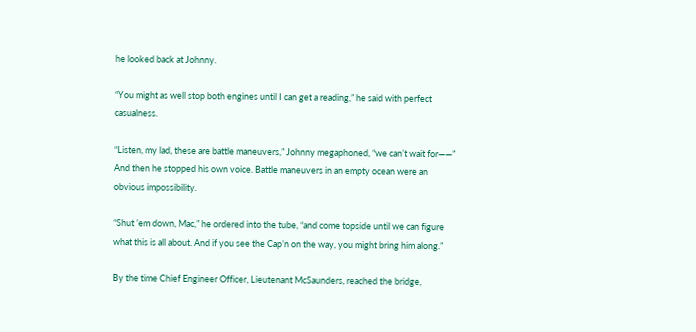he looked back at Johnny.

“You might as well stop both engines until I can get a reading,” he said with perfect casualness.

“Listen, my lad, these are battle maneuvers,” Johnny megaphoned, “we can’t wait for——” And then he stopped his own voice. Battle maneuvers in an empty ocean were an obvious impossibility.

“Shut ’em down, Mac,” he ordered into the tube, “and come topside until we can figure what this is all about. And if you see the Cap’n on the way, you might bring him along.”

By the time Chief Engineer Officer, Lieutenant McSaunders, reached the bridge,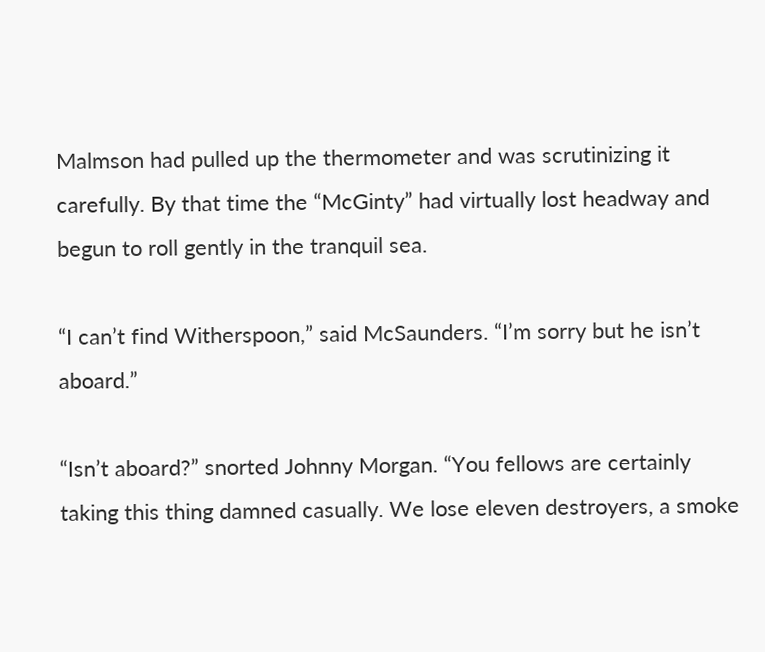Malmson had pulled up the thermometer and was scrutinizing it carefully. By that time the “McGinty” had virtually lost headway and begun to roll gently in the tranquil sea.

“I can’t find Witherspoon,” said McSaunders. “I’m sorry but he isn’t aboard.”

“Isn’t aboard?” snorted Johnny Morgan. “You fellows are certainly taking this thing damned casually. We lose eleven destroyers, a smoke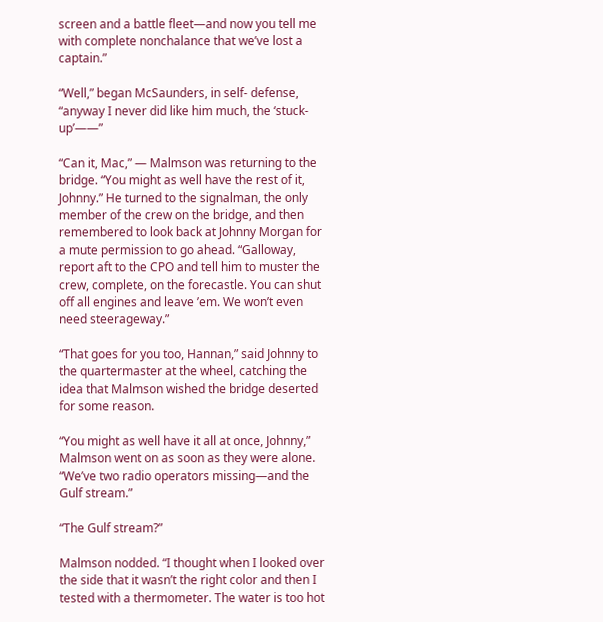screen and a battle fleet—and now you tell me with complete nonchalance that we’ve lost a captain.”

“Well,” began McSaunders, in self- defense, “anyway I never did like him much, the ‘stuck-up’——”

“Can it, Mac,” — Malmson was returning to the bridge. “You might as well have the rest of it, Johnny.” He turned to the signalman, the only member of the crew on the bridge, and then remembered to look back at Johnny Morgan for a mute permission to go ahead. “Galloway, report aft to the CPO and tell him to muster the crew, complete, on the forecastle. You can shut off all engines and leave ’em. We won’t even need steerageway.”

“That goes for you too, Hannan,” said Johnny to the quartermaster at the wheel, catching the idea that Malmson wished the bridge deserted for some reason.

“You might as well have it all at once, Johnny,” Malmson went on as soon as they were alone. “We’ve two radio operators missing—and the Gulf stream.”

“The Gulf stream?”

Malmson nodded. “I thought when I looked over the side that it wasn’t the right color and then I tested with a thermometer. The water is too hot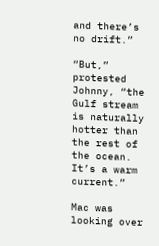and there’s no drift.”

“But,” protested Johnny, “the Gulf stream is naturally hotter than the rest of the ocean. It’s a warm current.”

Mac was looking over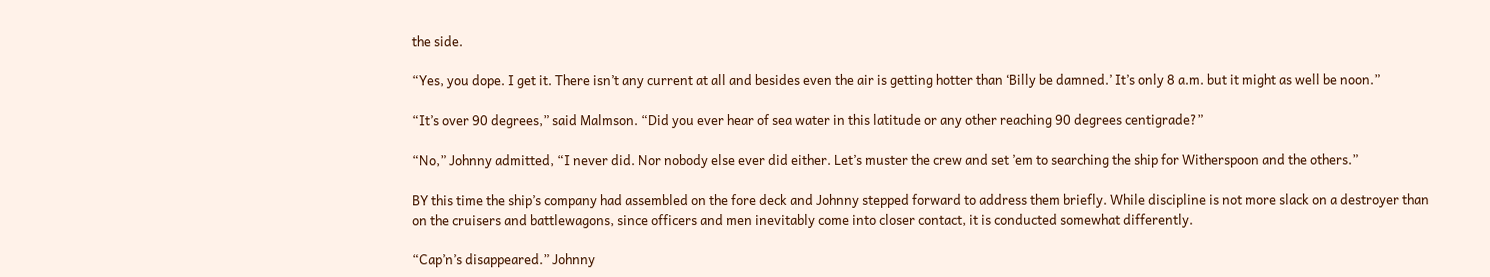the side.

“Yes, you dope. I get it. There isn’t any current at all and besides even the air is getting hotter than ‘Billy be damned.’ It’s only 8 a.m. but it might as well be noon.”

“It’s over 90 degrees,” said Malmson. “Did you ever hear of sea water in this latitude or any other reaching 90 degrees centigrade?”

“No,” Johnny admitted, “I never did. Nor nobody else ever did either. Let’s muster the crew and set ’em to searching the ship for Witherspoon and the others.”

BY this time the ship’s company had assembled on the fore deck and Johnny stepped forward to address them briefly. While discipline is not more slack on a destroyer than on the cruisers and battlewagons, since officers and men inevitably come into closer contact, it is conducted somewhat differently.

“Cap’n’s disappeared.” Johnny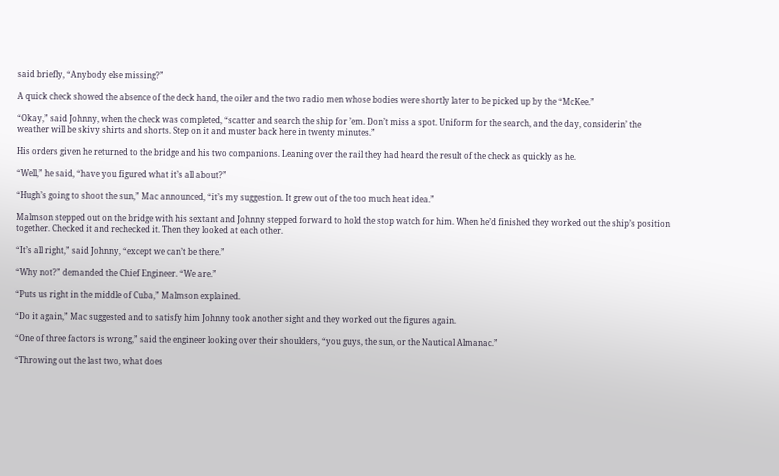said briefly, “Anybody else missing?”

A quick check showed the absence of the deck hand, the oiler and the two radio men whose bodies were shortly later to be picked up by the “McKee.”

“Okay,” said Johnny, when the check was completed, “scatter and search the ship for ’em. Don’t miss a spot. Uniform for the search, and the day, considerin’ the weather will be skivy shirts and shorts. Step on it and muster back here in twenty minutes.”

His orders given he returned to the bridge and his two companions. Leaning over the rail they had heard the result of the check as quickly as he.

“Well,” he said, “have you figured what it’s all about?”

“Hugh’s going to shoot the sun,” Mac announced, “it’s my suggestion. It grew out of the too much heat idea.”

Malmson stepped out on the bridge with his sextant and Johnny stepped forward to hold the stop watch for him. When he’d finished they worked out the ship’s position together. Checked it and rechecked it. Then they looked at each other.

“It’s all right,” said Johnny, “except we can’t be there.”

“Why not?” demanded the Chief Engineer. “We are.”

“Puts us right in the middle of Cuba,” Malmson explained.

“Do it again,” Mac suggested and to satisfy him Johnny took another sight and they worked out the figures again.

“One of three factors is wrong,” said the engineer looking over their shoulders, “you guys, the sun, or the Nautical Almanac.”

“Throwing out the last two, what does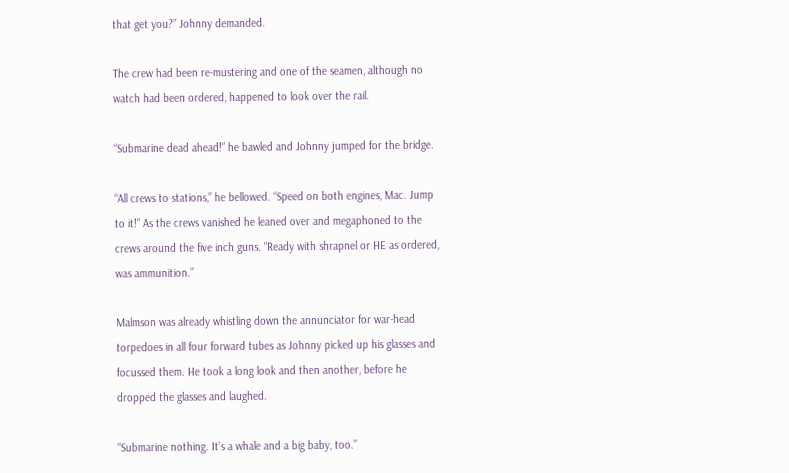that get you?” Johnny demanded.

The crew had been re-mustering and one of the seamen, although no watch had been ordered, happened to look over the rail.

“Submarine dead ahead!” he bawled and Johnny jumped for the bridge.

“All crews to stations,” he bellowed. “Speed on both engines, Mac. Jump to it!” As the crews vanished he leaned over and megaphoned to the crews around the five inch guns. “Ready with shrapnel or HE as ordered, was ammunition.”

Malmson was already whistling down the annunciator for war-head torpedoes in all four forward tubes as Johnny picked up his glasses and focussed them. He took a long look and then another, before he dropped the glasses and laughed.

“Submarine nothing. It’s a whale and a big baby, too.”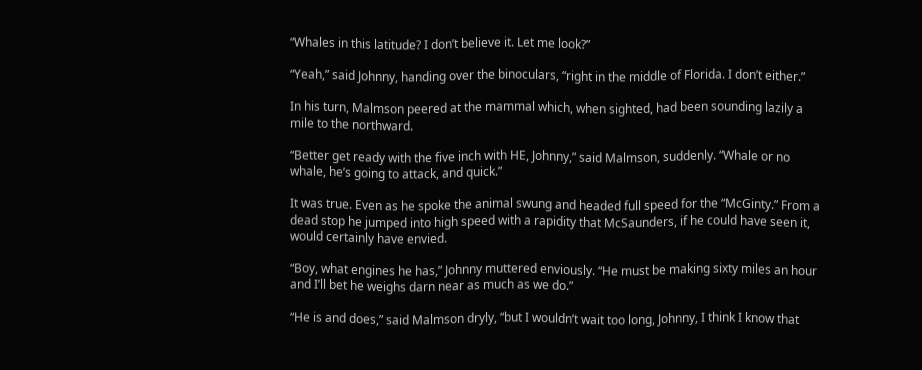“Whales in this latitude? I don’t believe it. Let me look?”

“Yeah,” said Johnny, handing over the binoculars, “right in the middle of Florida. I don’t either.”

In his turn, Malmson peered at the mammal which, when sighted, had been sounding lazily a mile to the northward.

“Better get ready with the five inch with HE, Johnny,” said Malmson, suddenly. “Whale or no whale, he’s going to attack, and quick.”

It was true. Even as he spoke the animal swung and headed full speed for the “McGinty.” From a dead stop he jumped into high speed with a rapidity that McSaunders, if he could have seen it, would certainly have envied.

“Boy, what engines he has,” Johnny muttered enviously. “He must be making sixty miles an hour and I’ll bet he weighs darn near as much as we do.”

“He is and does,” said Malmson dryly, “but I wouldn’t wait too long, Johnny, I think I know that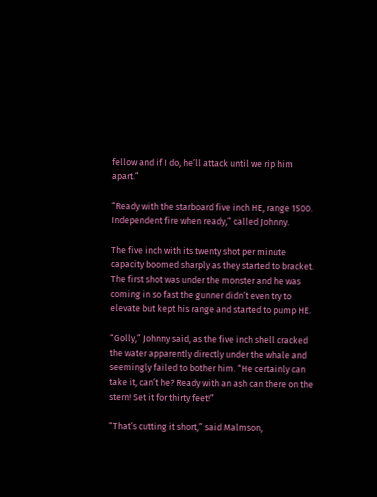fellow and if I do, he’ll attack until we rip him apart.”

“Ready with the starboard five inch HE, range 1500. Independent fire when ready,” called Johnny.

The five inch with its twenty shot per minute capacity boomed sharply as they started to bracket. The first shot was under the monster and he was coming in so fast the gunner didn’t even try to elevate but kept his range and started to pump HE.

“Golly,” Johnny said, as the five inch shell cracked the water apparently directly under the whale and seemingly failed to bother him. “He certainly can take it, can’t he? Ready with an ash can there on the stern! Set it for thirty feet!”

“That’s cutting it short,” said Malmson,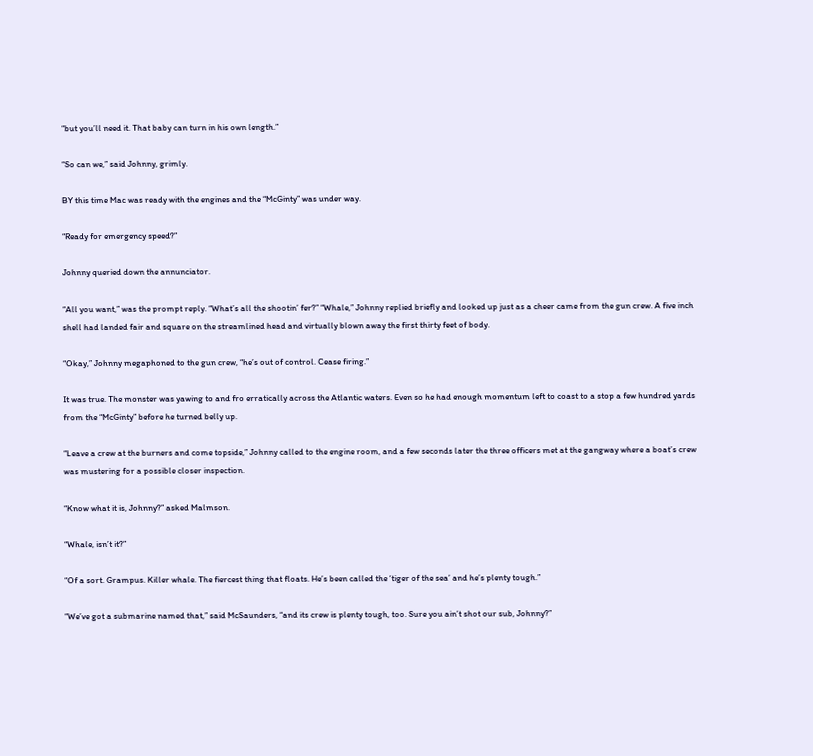“but you’ll need it. That baby can turn in his own length.”

“So can we,” said Johnny, grimly.

BY this time Mac was ready with the engines and the “McGinty” was under way.

“Ready for emergency speed?”

Johnny queried down the annunciator.

“All you want,” was the prompt reply. “What’s all the shootin’ fer?” “Whale,” Johnny replied briefly and looked up just as a cheer came from the gun crew. A five inch shell had landed fair and square on the streamlined head and virtually blown away the first thirty feet of body.

“Okay,” Johnny megaphoned to the gun crew, “he’s out of control. Cease firing.”

It was true. The monster was yawing to and fro erratically across the Atlantic waters. Even so he had enough momentum left to coast to a stop a few hundred yards from the “McGinty” before he turned belly up.

“Leave a crew at the burners and come topside,” Johnny called to the engine room, and a few seconds later the three officers met at the gangway where a boat’s crew was mustering for a possible closer inspection.

“Know what it is, Johnny?” asked Malmson.

“Whale, isn’t it?”

“Of a sort. Grampus. Killer whale. The fiercest thing that floats. He’s been called the ‘tiger of the sea’ and he’s plenty tough.”

“We’ve got a submarine named that,” said McSaunders, “and its crew is plenty tough, too. Sure you ain’t shot our sub, Johnny?”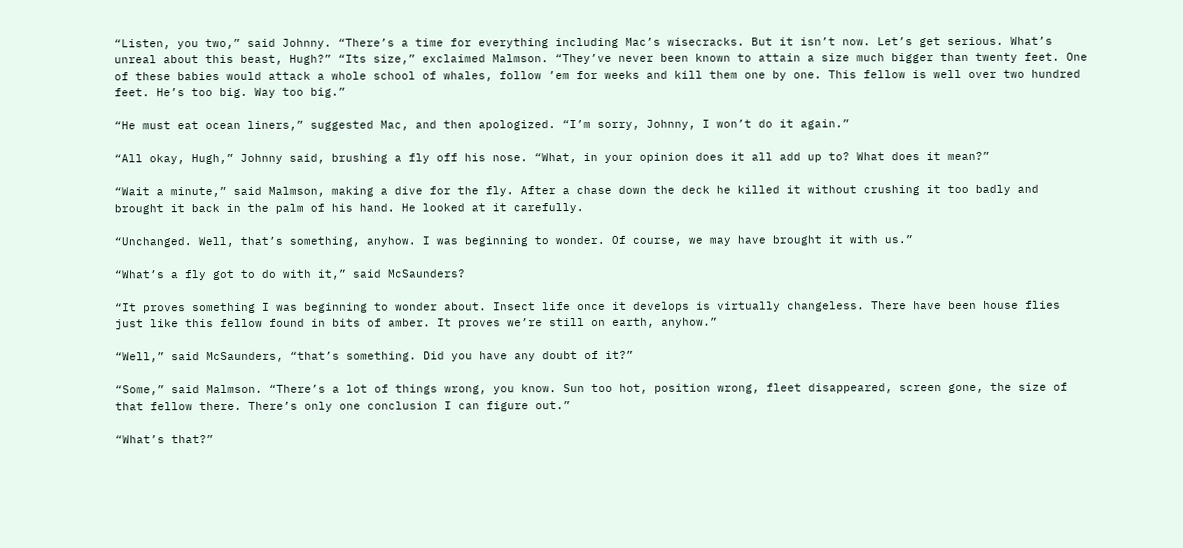“Listen, you two,” said Johnny. “There’s a time for everything including Mac’s wisecracks. But it isn’t now. Let’s get serious. What’s unreal about this beast, Hugh?” “Its size,” exclaimed Malmson. “They’ve never been known to attain a size much bigger than twenty feet. One of these babies would attack a whole school of whales, follow ’em for weeks and kill them one by one. This fellow is well over two hundred feet. He’s too big. Way too big.”

“He must eat ocean liners,” suggested Mac, and then apologized. “I’m sorry, Johnny, I won’t do it again.”

“All okay, Hugh,” Johnny said, brushing a fly off his nose. “What, in your opinion does it all add up to? What does it mean?”

“Wait a minute,” said Malmson, making a dive for the fly. After a chase down the deck he killed it without crushing it too badly and brought it back in the palm of his hand. He looked at it carefully.

“Unchanged. Well, that’s something, anyhow. I was beginning to wonder. Of course, we may have brought it with us.”

“What’s a fly got to do with it,” said McSaunders?

“It proves something I was beginning to wonder about. Insect life once it develops is virtually changeless. There have been house flies just like this fellow found in bits of amber. It proves we’re still on earth, anyhow.”

“Well,” said McSaunders, “that’s something. Did you have any doubt of it?”

“Some,” said Malmson. “There’s a lot of things wrong, you know. Sun too hot, position wrong, fleet disappeared, screen gone, the size of that fellow there. There’s only one conclusion I can figure out.”

“What’s that?”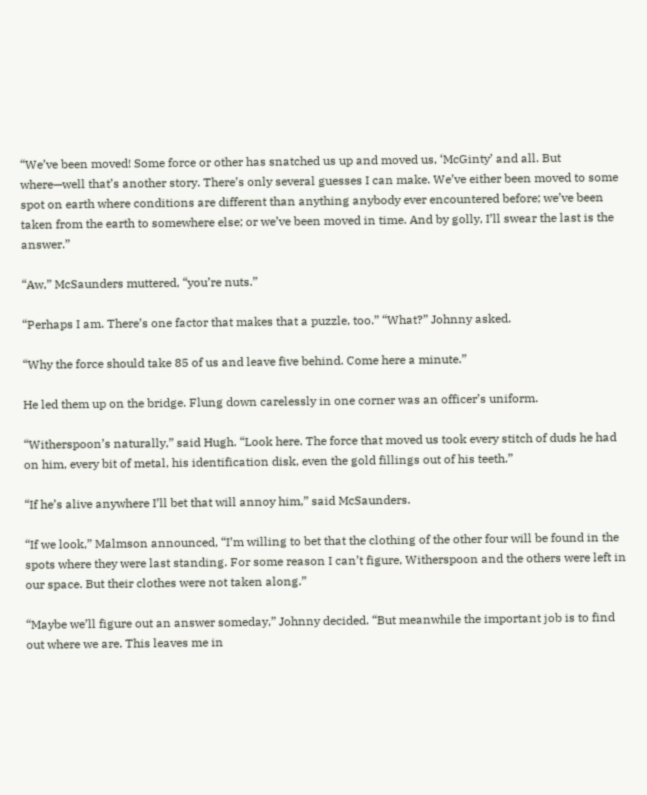“We’ve been moved! Some force or other has snatched us up and moved us, ‘McGinty’ and all. But where—well that’s another story. There’s only several guesses I can make. We’ve either been moved to some spot on earth where conditions are different than anything anybody ever encountered before; we’ve been taken from the earth to somewhere else; or we’ve been moved in time. And by golly, I’ll swear the last is the answer.”

“Aw,” McSaunders muttered, “you’re nuts.”

“Perhaps I am. There’s one factor that makes that a puzzle, too.” “What?” Johnny asked.

“Why the force should take 85 of us and leave five behind. Come here a minute.”

He led them up on the bridge. Flung down carelessly in one corner was an officer’s uniform.

“Witherspoon’s naturally,” said Hugh. “Look here. The force that moved us took every stitch of duds he had on him, every bit of metal, his identification disk, even the gold fillings out of his teeth.”

“If he’s alive anywhere I’ll bet that will annoy him,” said McSaunders.

“If we look,” Malmson announced, “I’m willing to bet that the clothing of the other four will be found in the spots where they were last standing. For some reason I can’t figure, Witherspoon and the others were left in our space. But their clothes were not taken along.”

“Maybe we’ll figure out an answer someday,” Johnny decided. “But meanwhile the important job is to find out where we are. This leaves me in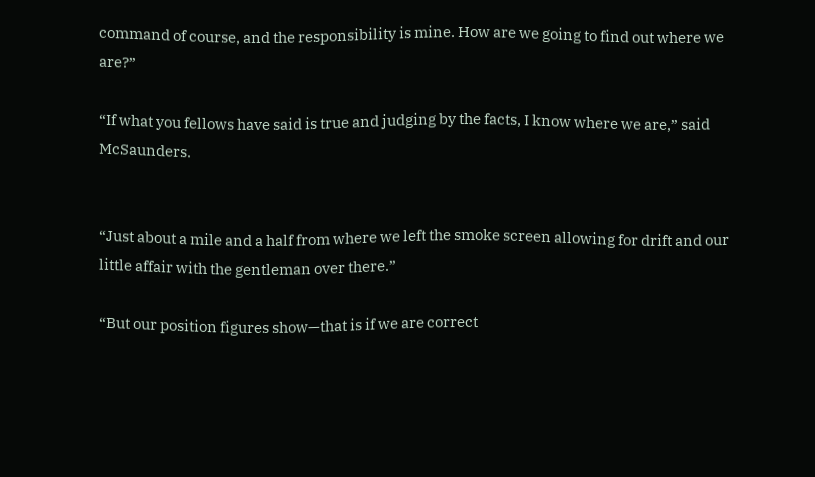command of course, and the responsibility is mine. How are we going to find out where we are?”

“If what you fellows have said is true and judging by the facts, I know where we are,” said McSaunders.


“Just about a mile and a half from where we left the smoke screen allowing for drift and our little affair with the gentleman over there.”

“But our position figures show—that is if we are correct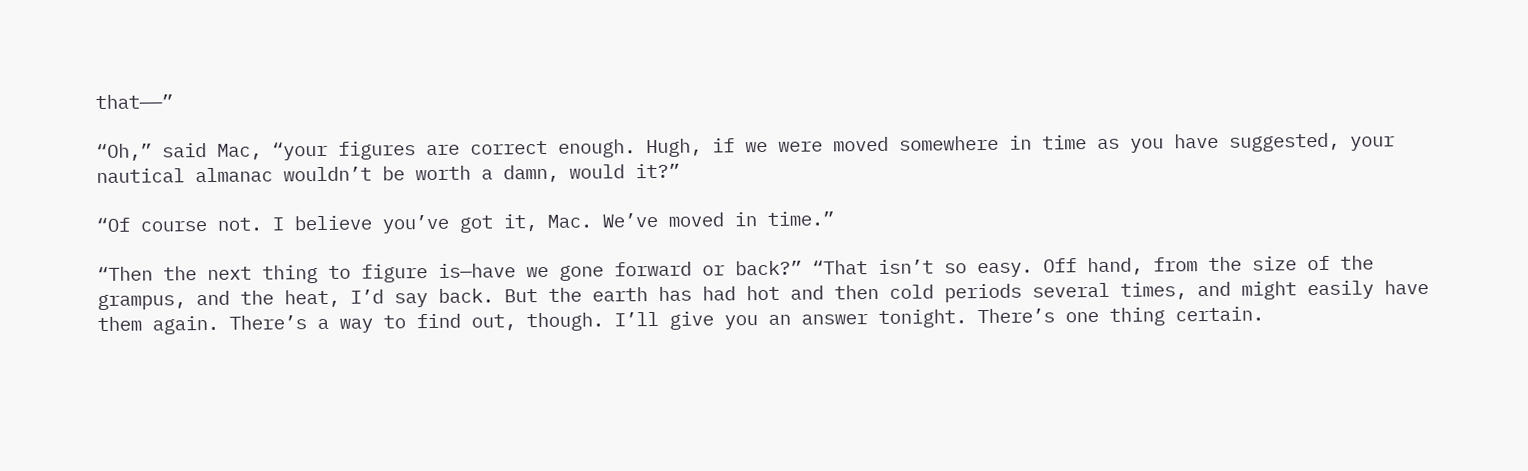that——”

“Oh,” said Mac, “your figures are correct enough. Hugh, if we were moved somewhere in time as you have suggested, your nautical almanac wouldn’t be worth a damn, would it?”

“Of course not. I believe you’ve got it, Mac. We’ve moved in time.”

“Then the next thing to figure is—have we gone forward or back?” “That isn’t so easy. Off hand, from the size of the grampus, and the heat, I’d say back. But the earth has had hot and then cold periods several times, and might easily have them again. There’s a way to find out, though. I’ll give you an answer tonight. There’s one thing certain.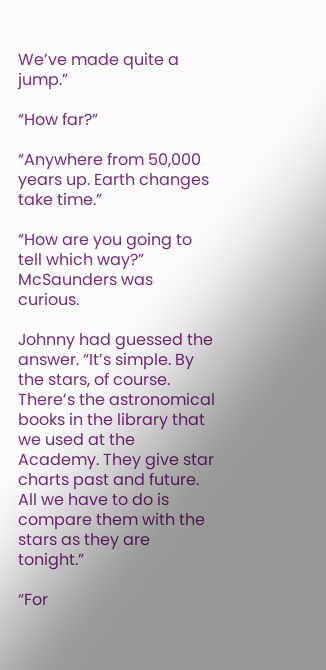We’ve made quite a jump.”

“How far?”

“Anywhere from 50,000 years up. Earth changes take time.”

“How are you going to tell which way?” McSaunders was curious.

Johnny had guessed the answer. “It’s simple. By the stars, of course. There’s the astronomical books in the library that we used at the Academy. They give star charts past and future. All we have to do is compare them with the stars as they are tonight.”

“For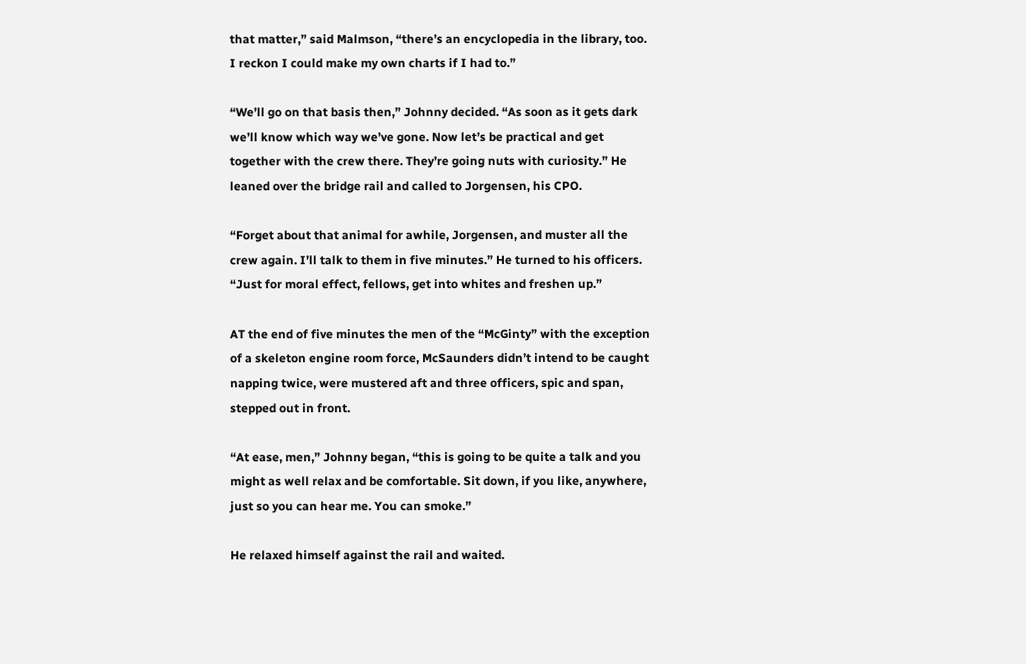that matter,” said Malmson, “there’s an encyclopedia in the library, too. I reckon I could make my own charts if I had to.”

“We’ll go on that basis then,” Johnny decided. “As soon as it gets dark we’ll know which way we’ve gone. Now let’s be practical and get together with the crew there. They’re going nuts with curiosity.” He leaned over the bridge rail and called to Jorgensen, his CPO.

“Forget about that animal for awhile, Jorgensen, and muster all the crew again. I’ll talk to them in five minutes.” He turned to his officers. “Just for moral effect, fellows, get into whites and freshen up.”

AT the end of five minutes the men of the “McGinty” with the exception of a skeleton engine room force, McSaunders didn’t intend to be caught napping twice, were mustered aft and three officers, spic and span, stepped out in front.

“At ease, men,” Johnny began, “this is going to be quite a talk and you might as well relax and be comfortable. Sit down, if you like, anywhere, just so you can hear me. You can smoke.”

He relaxed himself against the rail and waited.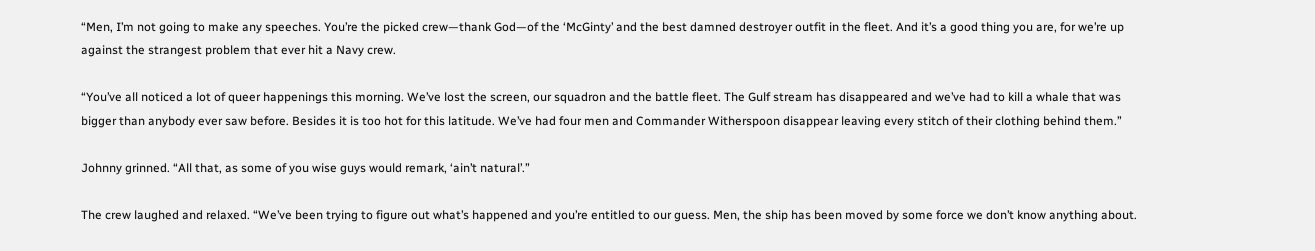“Men, I’m not going to make any speeches. You’re the picked crew—thank God—of the ‘McGinty’ and the best damned destroyer outfit in the fleet. And it’s a good thing you are, for we’re up against the strangest problem that ever hit a Navy crew.

“You’ve all noticed a lot of queer happenings this morning. We’ve lost the screen, our squadron and the battle fleet. The Gulf stream has disappeared and we’ve had to kill a whale that was bigger than anybody ever saw before. Besides it is too hot for this latitude. We’ve had four men and Commander Witherspoon disappear leaving every stitch of their clothing behind them.”

Johnny grinned. “All that, as some of you wise guys would remark, ‘ain’t natural’.”

The crew laughed and relaxed. “We’ve been trying to figure out what’s happened and you’re entitled to our guess. Men, the ship has been moved by some force we don’t know anything about.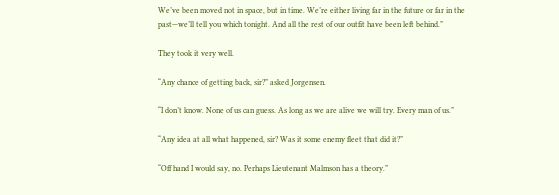We’ve been moved not in space, but in time. We’re either living far in the future or far in the past—we’ll tell you which tonight. And all the rest of our outfit have been left behind.”

They took it very well.

“Any chance of getting back, sir?” asked Jorgensen.

“I don’t know. None of us can guess. As long as we are alive we will try. Every man of us.”

“Any idea at all what happened, sir? Was it some enemy fleet that did it?”

“Off hand I would say, no. Perhaps Lieutenant Malmson has a theory.”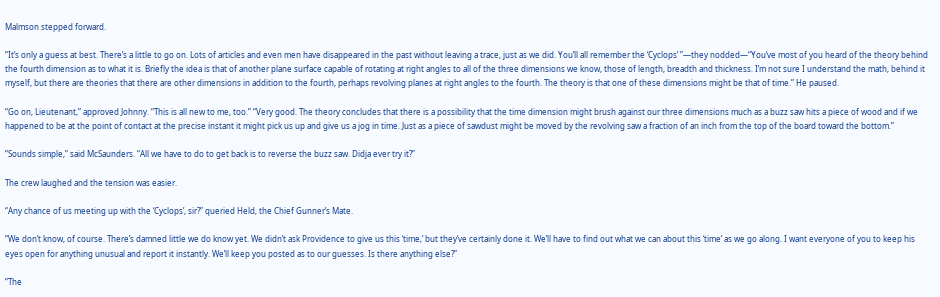Malmson stepped forward.

“It’s only a guess at best. There’s a little to go on. Lots of articles and even men have disappeared in the past without leaving a trace, just as we did. You’ll all remember the ‘Cyclops’ ”—they nodded—“You’ve most of you heard of the theory behind the fourth dimension as to what it is. Briefly the idea is that of another plane surface capable of rotating at right angles to all of the three dimensions we know, those of length, breadth and thickness. I’m not sure I understand the math, behind it myself, but there are theories that there are other dimensions in addition to the fourth, perhaps revolving planes at right angles to the fourth. The theory is that one of these dimensions might be that of time.” He paused.

“Go on, Lieutenant,” approved Johnny. “This is all new to me, too.” “Very good. The theory concludes that there is a possibility that the time dimension might brush against our three dimensions much as a buzz saw hits a piece of wood and if we happened to be at the point of contact at the precise instant it might pick us up and give us a jog in time. Just as a piece of sawdust might be moved by the revolving saw a fraction of an inch from the top of the board toward the bottom.”

“Sounds simple,” said McSaunders. “All we have to do to get back is to reverse the buzz saw. Didja ever try it?”

The crew laughed and the tension was easier.

“Any chance of us meeting up with the ‘Cyclops’, sir?” queried Held, the Chief Gunner’s Mate.

“We don’t know, of course. There’s damned little we do know yet. We didn’t ask Providence to give us this ‘time,’ but they’ve certainly done it. We’ll have to find out what we can about this ‘time’ as we go along. I want everyone of you to keep his eyes open for anything unusual and report it instantly. We’ll keep you posted as to our guesses. Is there anything else?”

“The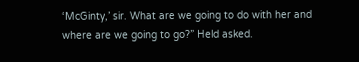‘McGinty,’ sir. What are we going to do with her and where are we going to go?” Held asked.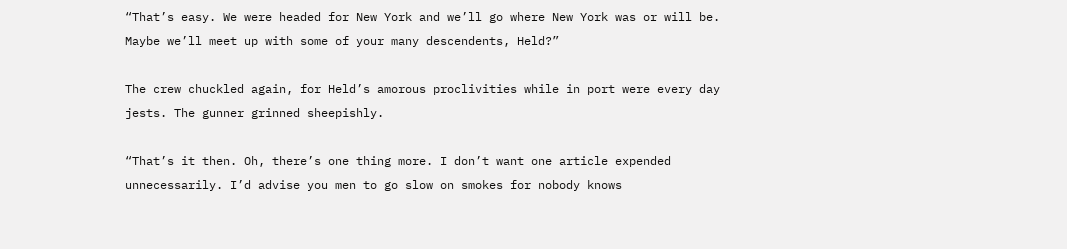“That’s easy. We were headed for New York and we’ll go where New York was or will be. Maybe we’ll meet up with some of your many descendents, Held?”

The crew chuckled again, for Held’s amorous proclivities while in port were every day jests. The gunner grinned sheepishly.

“That’s it then. Oh, there’s one thing more. I don’t want one article expended unnecessarily. I’d advise you men to go slow on smokes for nobody knows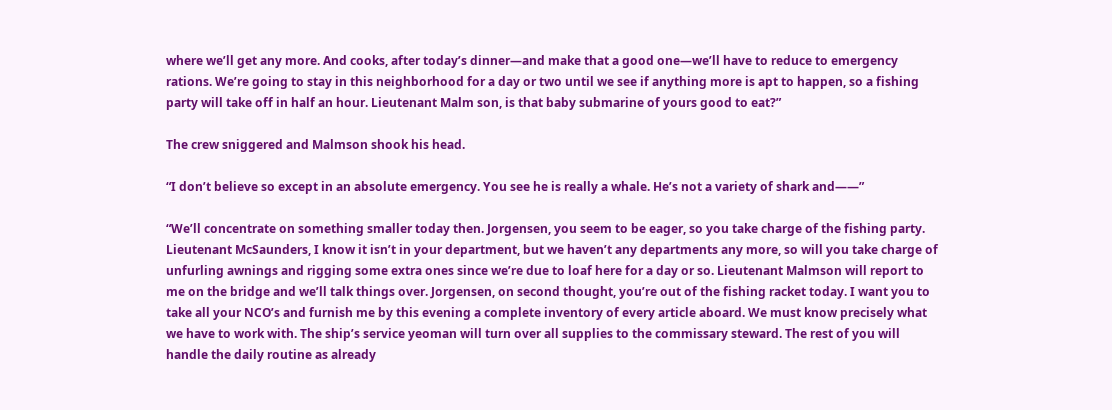where we’ll get any more. And cooks, after today’s dinner—and make that a good one—we’ll have to reduce to emergency rations. We’re going to stay in this neighborhood for a day or two until we see if anything more is apt to happen, so a fishing party will take off in half an hour. Lieutenant Malm son, is that baby submarine of yours good to eat?”

The crew sniggered and Malmson shook his head.

“I don’t believe so except in an absolute emergency. You see he is really a whale. He’s not a variety of shark and——”

“We’ll concentrate on something smaller today then. Jorgensen, you seem to be eager, so you take charge of the fishing party. Lieutenant McSaunders, I know it isn’t in your department, but we haven’t any departments any more, so will you take charge of unfurling awnings and rigging some extra ones since we’re due to loaf here for a day or so. Lieutenant Malmson will report to me on the bridge and we’ll talk things over. Jorgensen, on second thought, you’re out of the fishing racket today. I want you to take all your NCO’s and furnish me by this evening a complete inventory of every article aboard. We must know precisely what we have to work with. The ship’s service yeoman will turn over all supplies to the commissary steward. The rest of you will handle the daily routine as already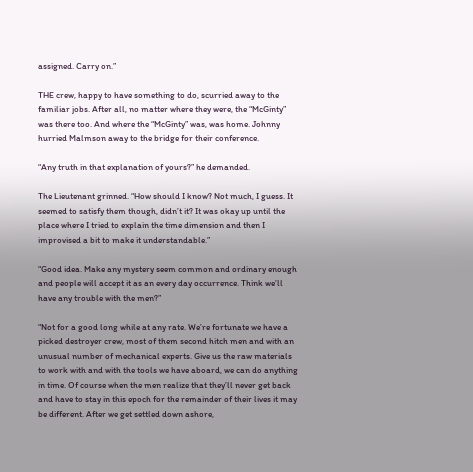assigned. Carry on.”

THE crew, happy to have something to do, scurried away to the familiar jobs. After all, no matter where they were, the “McGinty” was there too. And where the “McGinty” was, was home. Johnny hurried Malmson away to the bridge for their conference.

“Any truth in that explanation of yours?” he demanded.

The Lieutenant grinned. “How should I know? Not much, I guess. It seemed to satisfy them though, didn’t it? It was okay up until the place where I tried to explain the time dimension and then I improvised a bit to make it understandable.”

“Good idea. Make any mystery seem common and ordinary enough and people will accept it as an every day occurrence. Think we’ll have any trouble with the men?”

“Not for a good long while at any rate. We’re fortunate we have a picked destroyer crew, most of them second hitch men and with an unusual number of mechanical experts. Give us the raw materials to work with and with the tools we have aboard, we can do anything in time. Of course when the men realize that they’ll never get back and have to stay in this epoch for the remainder of their lives it may be different. After we get settled down ashore,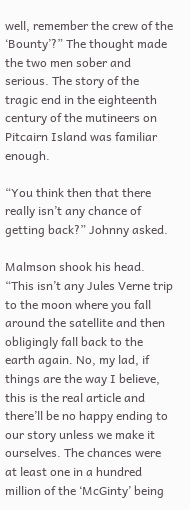well, remember the crew of the ‘Bounty’?” The thought made the two men sober and serious. The story of the tragic end in the eighteenth century of the mutineers on Pitcairn Island was familiar enough.

“You think then that there really isn’t any chance of getting back?” Johnny asked.

Malmson shook his head. “This isn’t any Jules Verne trip to the moon where you fall around the satellite and then obligingly fall back to the earth again. No, my lad, if things are the way I believe, this is the real article and there’ll be no happy ending to our story unless we make it ourselves. The chances were at least one in a hundred million of the ‘McGinty’ being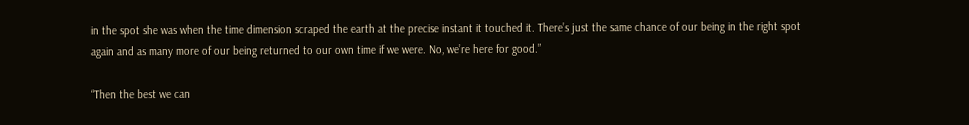in the spot she was when the time dimension scraped the earth at the precise instant it touched it. There’s just the same chance of our being in the right spot again and as many more of our being returned to our own time if we were. No, we’re here for good.”

“Then the best we can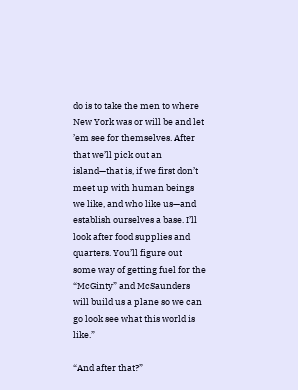do is to take the men to where New York was or will be and let ’em see for themselves. After that we’ll pick out an island—that is, if we first don’t meet up with human beings we like, and who like us—and establish ourselves a base. I’ll look after food supplies and quarters. You’ll figure out some way of getting fuel for the “McGinty” and McSaunders will build us a plane so we can go look see what this world is like.”

“And after that?”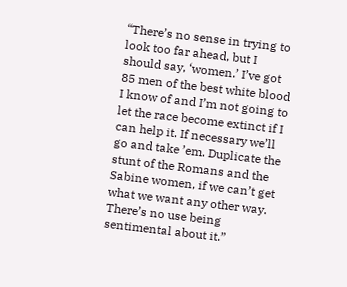“There’s no sense in trying to look too far ahead, but I should say, ‘women.’ I’ve got 85 men of the best white blood I know of and I’m not going to let the race become extinct if I can help it. If necessary we’ll go and take ’em. Duplicate the stunt of the Romans and the Sabine women, if we can’t get what we want any other way. There’s no use being sentimental about it.”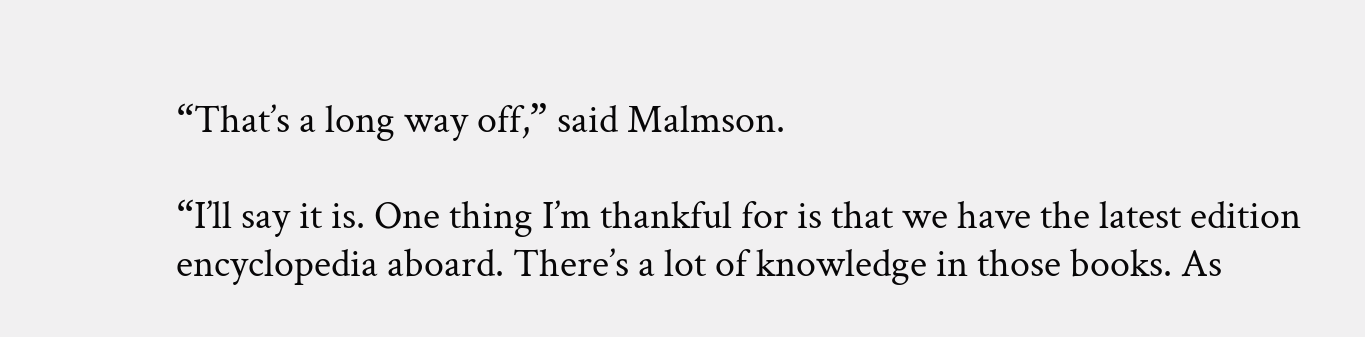“That’s a long way off,” said Malmson.

“I’ll say it is. One thing I’m thankful for is that we have the latest edition encyclopedia aboard. There’s a lot of knowledge in those books. As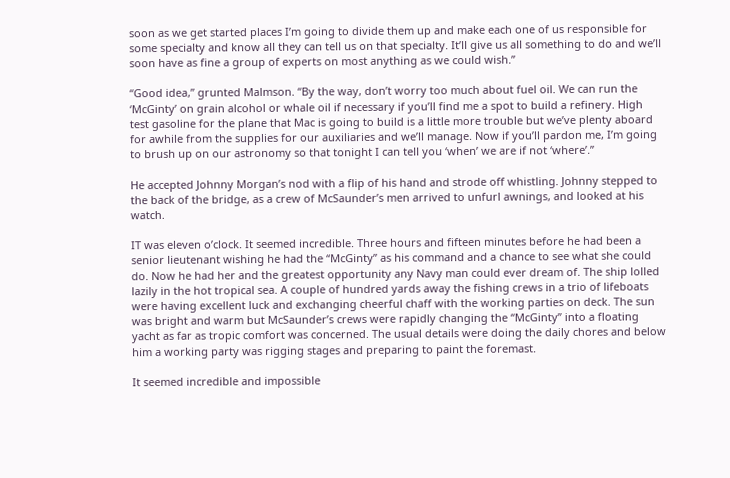soon as we get started places I’m going to divide them up and make each one of us responsible for some specialty and know all they can tell us on that specialty. It’ll give us all something to do and we’ll soon have as fine a group of experts on most anything as we could wish.”

“Good idea,” grunted Malmson. “By the way, don’t worry too much about fuel oil. We can run the ‘McGinty’ on grain alcohol or whale oil if necessary if you’ll find me a spot to build a refinery. High test gasoline for the plane that Mac is going to build is a little more trouble but we’ve plenty aboard for awhile from the supplies for our auxiliaries and we’ll manage. Now if you’ll pardon me, I’m going to brush up on our astronomy so that tonight I can tell you ‘when’ we are if not ‘where’.”

He accepted Johnny Morgan’s nod with a flip of his hand and strode off whistling. Johnny stepped to the back of the bridge, as a crew of McSaunder’s men arrived to unfurl awnings, and looked at his watch.

IT was eleven o’clock. It seemed incredible. Three hours and fifteen minutes before he had been a senior lieutenant wishing he had the “McGinty” as his command and a chance to see what she could do. Now he had her and the greatest opportunity any Navy man could ever dream of. The ship lolled lazily in the hot tropical sea. A couple of hundred yards away the fishing crews in a trio of lifeboats were having excellent luck and exchanging cheerful chaff with the working parties on deck. The sun was bright and warm but McSaunder’s crews were rapidly changing the “McGinty” into a floating yacht as far as tropic comfort was concerned. The usual details were doing the daily chores and below him a working party was rigging stages and preparing to paint the foremast.

It seemed incredible and impossible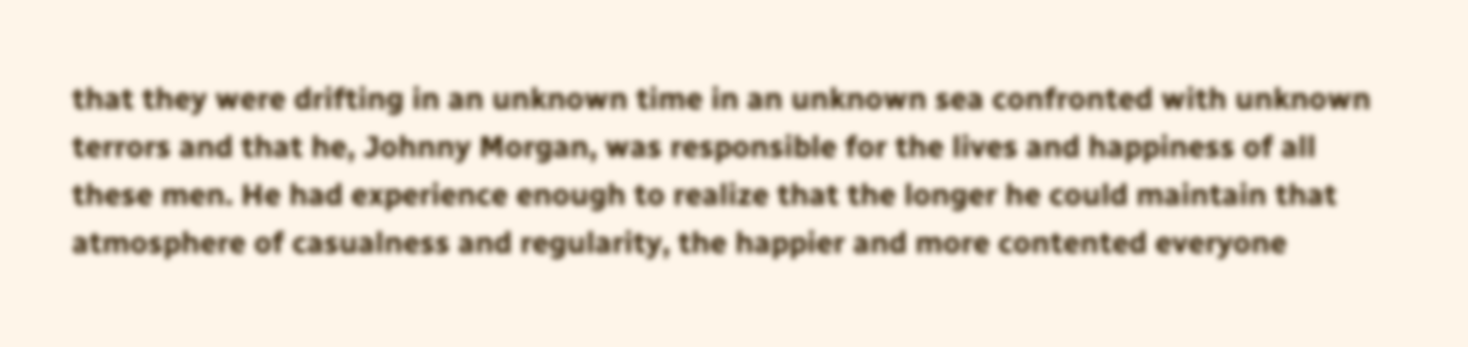that they were drifting in an unknown time in an unknown sea confronted with unknown terrors and that he, Johnny Morgan, was responsible for the lives and happiness of all these men. He had experience enough to realize that the longer he could maintain that atmosphere of casualness and regularity, the happier and more contented everyone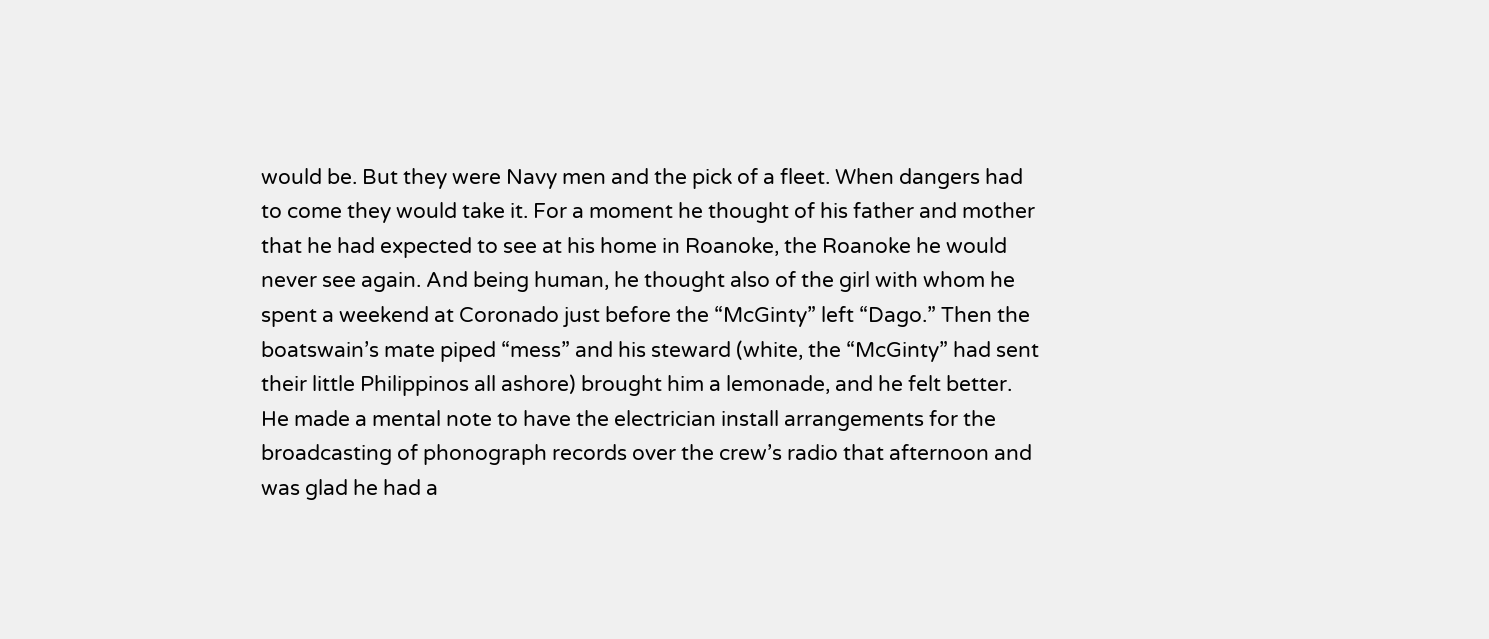would be. But they were Navy men and the pick of a fleet. When dangers had to come they would take it. For a moment he thought of his father and mother that he had expected to see at his home in Roanoke, the Roanoke he would never see again. And being human, he thought also of the girl with whom he spent a weekend at Coronado just before the “McGinty” left “Dago.” Then the boatswain’s mate piped “mess” and his steward (white, the “McGinty” had sent their little Philippinos all ashore) brought him a lemonade, and he felt better. He made a mental note to have the electrician install arrangements for the broadcasting of phonograph records over the crew’s radio that afternoon and was glad he had a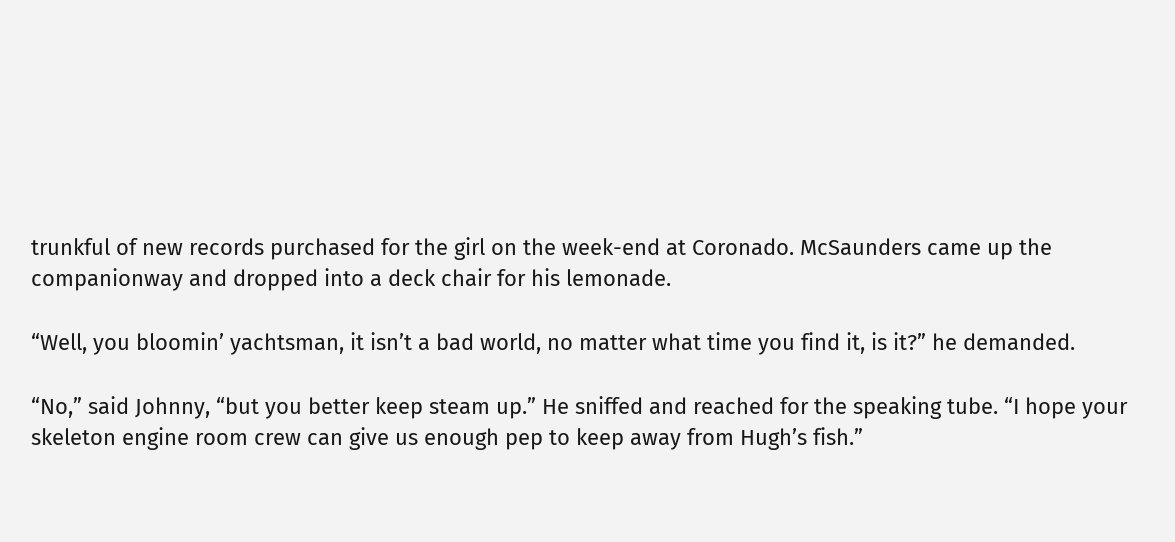trunkful of new records purchased for the girl on the week-end at Coronado. McSaunders came up the companionway and dropped into a deck chair for his lemonade.

“Well, you bloomin’ yachtsman, it isn’t a bad world, no matter what time you find it, is it?” he demanded.

“No,” said Johnny, “but you better keep steam up.” He sniffed and reached for the speaking tube. “I hope your skeleton engine room crew can give us enough pep to keep away from Hugh’s fish.”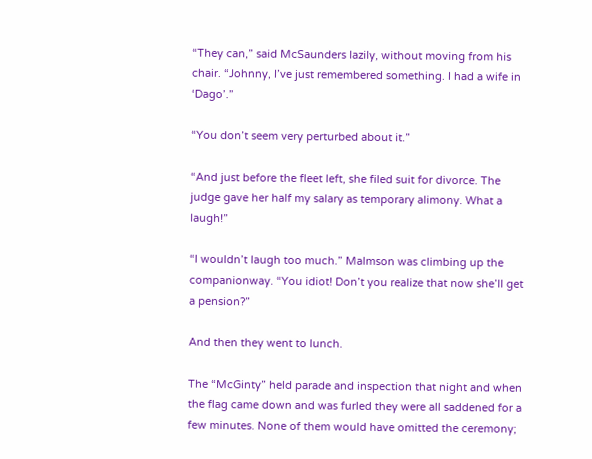“They can,” said McSaunders lazily, without moving from his chair. “Johnny, I’ve just remembered something. I had a wife in ‘Dago’.”

“You don’t seem very perturbed about it.”

“And just before the fleet left, she filed suit for divorce. The judge gave her half my salary as temporary alimony. What a laugh!”

“I wouldn’t laugh too much.” Malmson was climbing up the companionway. “You idiot! Don’t you realize that now she’ll get a pension?”

And then they went to lunch.

The “McGinty” held parade and inspection that night and when the flag came down and was furled they were all saddened for a few minutes. None of them would have omitted the ceremony;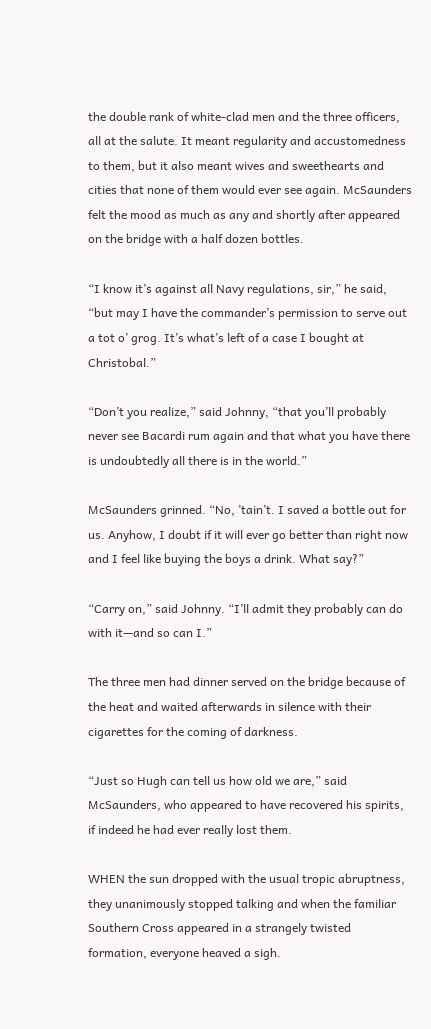the double rank of white-clad men and the three officers, all at the salute. It meant regularity and accustomedness to them, but it also meant wives and sweethearts and cities that none of them would ever see again. McSaunders felt the mood as much as any and shortly after appeared on the bridge with a half dozen bottles.

“I know it’s against all Navy regulations, sir,” he said, “but may I have the commander’s permission to serve out a tot o’ grog. It’s what’s left of a case I bought at Christobal.”

“Don’t you realize,” said Johnny, “that you’ll probably never see Bacardi rum again and that what you have there is undoubtedly all there is in the world.”

McSaunders grinned. “No, ’tain’t. I saved a bottle out for us. Anyhow, I doubt if it will ever go better than right now and I feel like buying the boys a drink. What say?”

“Carry on,” said Johnny. “I’ll admit they probably can do with it—and so can I.”

The three men had dinner served on the bridge because of the heat and waited afterwards in silence with their cigarettes for the coming of darkness.

“Just so Hugh can tell us how old we are,” said McSaunders, who appeared to have recovered his spirits, if indeed he had ever really lost them.

WHEN the sun dropped with the usual tropic abruptness, they unanimously stopped talking and when the familiar Southern Cross appeared in a strangely twisted formation, everyone heaved a sigh.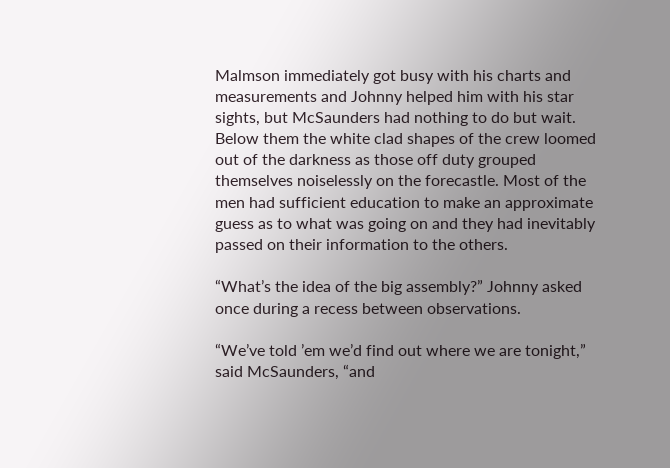Malmson immediately got busy with his charts and measurements and Johnny helped him with his star sights, but McSaunders had nothing to do but wait. Below them the white clad shapes of the crew loomed out of the darkness as those off duty grouped themselves noiselessly on the forecastle. Most of the men had sufficient education to make an approximate guess as to what was going on and they had inevitably passed on their information to the others.

“What’s the idea of the big assembly?” Johnny asked once during a recess between observations.

“We’ve told ’em we’d find out where we are tonight,” said McSaunders, “and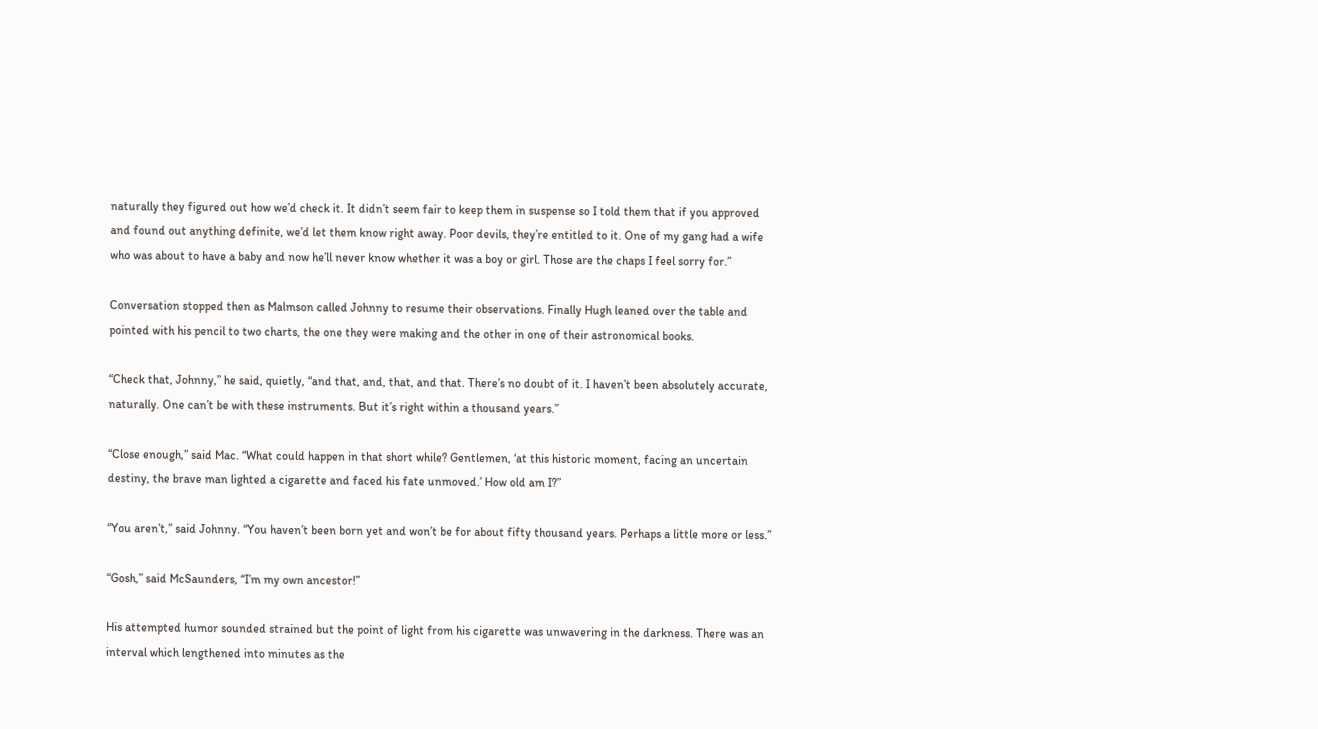naturally they figured out how we’d check it. It didn’t seem fair to keep them in suspense so I told them that if you approved and found out anything definite, we’d let them know right away. Poor devils, they’re entitled to it. One of my gang had a wife who was about to have a baby and now he’ll never know whether it was a boy or girl. Those are the chaps I feel sorry for.”

Conversation stopped then as Malmson called Johnny to resume their observations. Finally Hugh leaned over the table and pointed with his pencil to two charts, the one they were making and the other in one of their astronomical books.

“Check that, Johnny,” he said, quietly, “and that, and, that, and that. There’s no doubt of it. I haven’t been absolutely accurate, naturally. One can’t be with these instruments. But it’s right within a thousand years.”

“Close enough,” said Mac. “What could happen in that short while? Gentlemen, ‘at this historic moment, facing an uncertain destiny, the brave man lighted a cigarette and faced his fate unmoved.’ How old am I?”

“You aren’t,” said Johnny. “You haven’t been born yet and won’t be for about fifty thousand years. Perhaps a little more or less.”

“Gosh,” said McSaunders, “I’m my own ancestor!”

His attempted humor sounded strained but the point of light from his cigarette was unwavering in the darkness. There was an interval which lengthened into minutes as the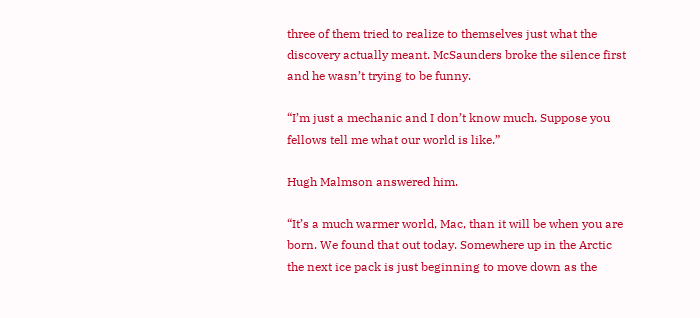three of them tried to realize to themselves just what the discovery actually meant. McSaunders broke the silence first and he wasn’t trying to be funny.

“I’m just a mechanic and I don’t know much. Suppose you fellows tell me what our world is like.”

Hugh Malmson answered him.

“It’s a much warmer world, Mac, than it will be when you are born. We found that out today. Somewhere up in the Arctic the next ice pack is just beginning to move down as the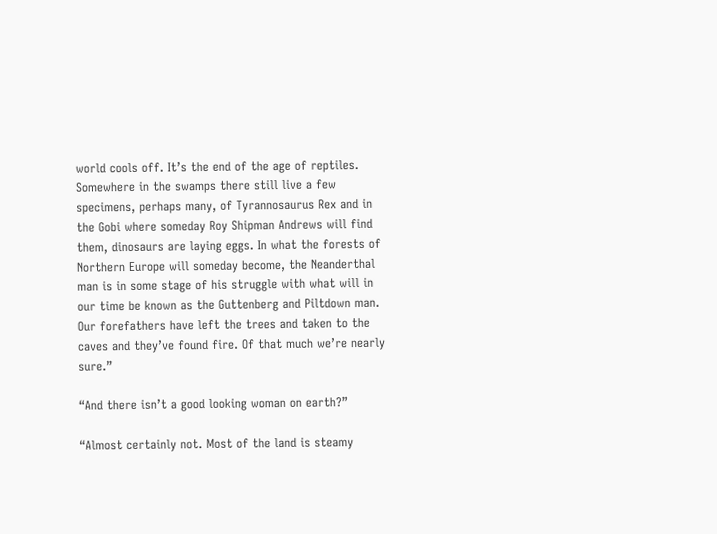world cools off. It’s the end of the age of reptiles. Somewhere in the swamps there still live a few specimens, perhaps many, of Tyrannosaurus Rex and in the Gobi where someday Roy Shipman Andrews will find them, dinosaurs are laying eggs. In what the forests of Northern Europe will someday become, the Neanderthal man is in some stage of his struggle with what will in our time be known as the Guttenberg and Piltdown man. Our forefathers have left the trees and taken to the caves and they’ve found fire. Of that much we’re nearly sure.”

“And there isn’t a good looking woman on earth?”

“Almost certainly not. Most of the land is steamy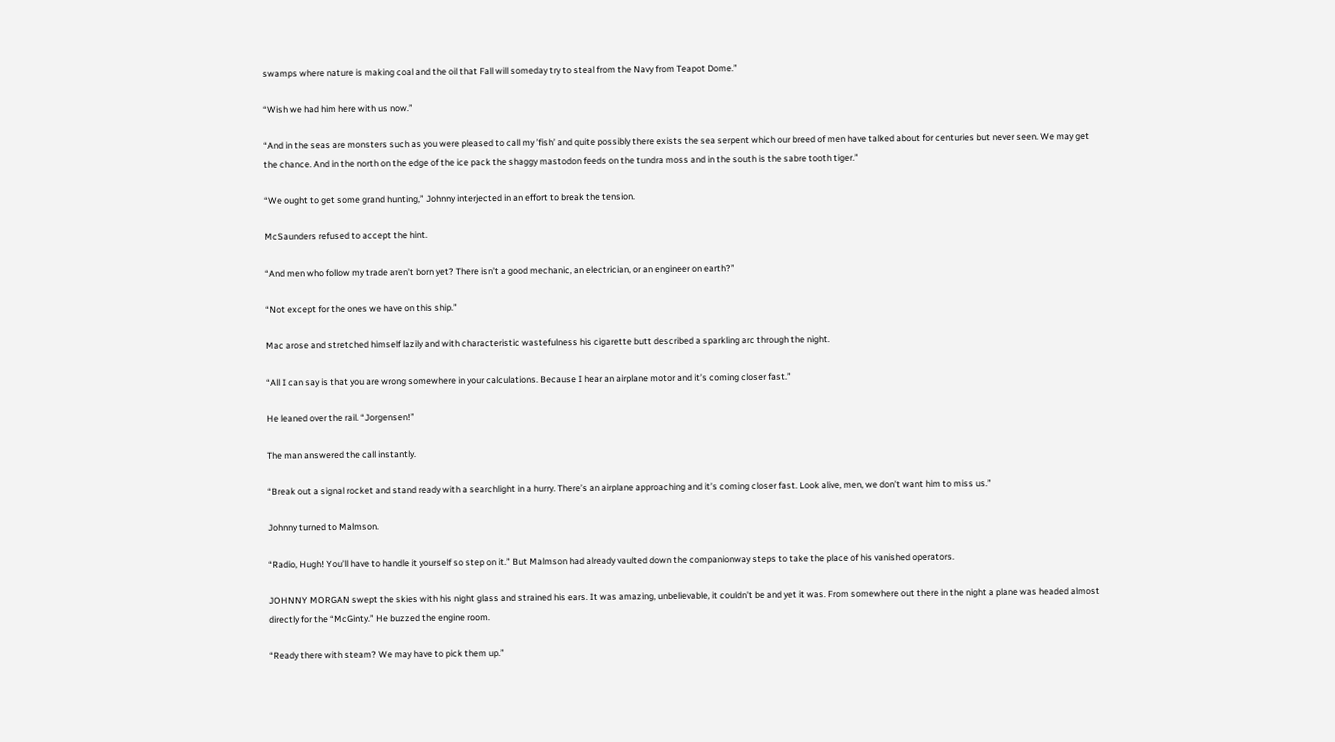swamps where nature is making coal and the oil that Fall will someday try to steal from the Navy from Teapot Dome.”

“Wish we had him here with us now.”

“And in the seas are monsters such as you were pleased to call my ’fish’ and quite possibly there exists the sea serpent which our breed of men have talked about for centuries but never seen. We may get the chance. And in the north on the edge of the ice pack the shaggy mastodon feeds on the tundra moss and in the south is the sabre tooth tiger.”

“We ought to get some grand hunting,” Johnny interjected in an effort to break the tension.

McSaunders refused to accept the hint.

“And men who follow my trade aren’t born yet? There isn’t a good mechanic, an electrician, or an engineer on earth?”

“Not except for the ones we have on this ship.”

Mac arose and stretched himself lazily and with characteristic wastefulness his cigarette butt described a sparkling arc through the night.

“All I can say is that you are wrong somewhere in your calculations. Because I hear an airplane motor and it’s coming closer fast.”

He leaned over the rail. “Jorgensen!”

The man answered the call instantly.

“Break out a signal rocket and stand ready with a searchlight in a hurry. There’s an airplane approaching and it’s coming closer fast. Look alive, men, we don’t want him to miss us.”

Johnny turned to Malmson.

“Radio, Hugh! You’ll have to handle it yourself so step on it.” But Malmson had already vaulted down the companionway steps to take the place of his vanished operators.

JOHNNY MORGAN swept the skies with his night glass and strained his ears. It was amazing, unbelievable, it couldn’t be and yet it was. From somewhere out there in the night a plane was headed almost directly for the “McGinty.” He buzzed the engine room.

“Ready there with steam? We may have to pick them up.”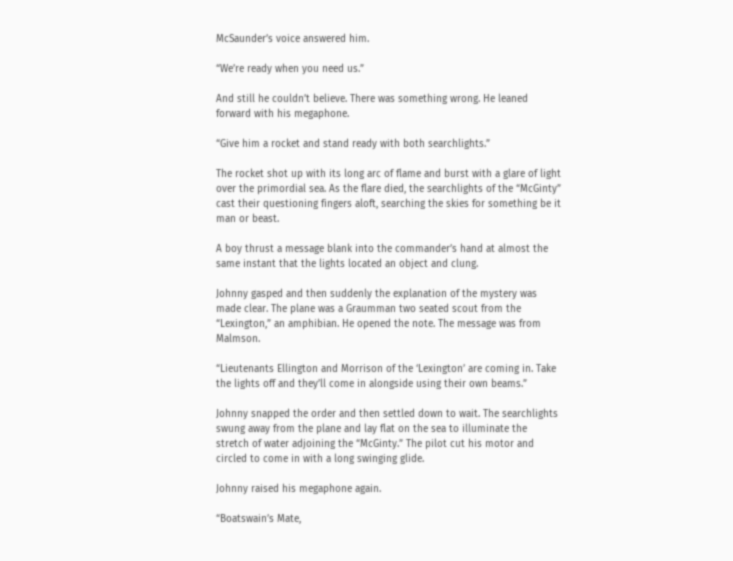McSaunder’s voice answered him.

“We’re ready when you need us.”

And still he couldn’t believe. There was something wrong. He leaned forward with his megaphone.

“Give him a rocket and stand ready with both searchlights.”

The rocket shot up with its long arc of flame and burst with a glare of light over the primordial sea. As the flare died, the searchlights of the “McGinty” cast their questioning fingers aloft, searching the skies for something be it man or beast.

A boy thrust a message blank into the commander’s hand at almost the same instant that the lights located an object and clung.

Johnny gasped and then suddenly the explanation of the mystery was made clear. The plane was a Graumman two seated scout from the “Lexington,” an amphibian. He opened the note. The message was from Malmson.

“Lieutenants Ellington and Morrison of the ‘Lexington’ are coming in. Take the lights off and they’ll come in alongside using their own beams.”

Johnny snapped the order and then settled down to wait. The searchlights swung away from the plane and lay flat on the sea to illuminate the stretch of water adjoining the “McGinty.” The pilot cut his motor and circled to come in with a long swinging glide.

Johnny raised his megaphone again.

“Boatswain’s Mate,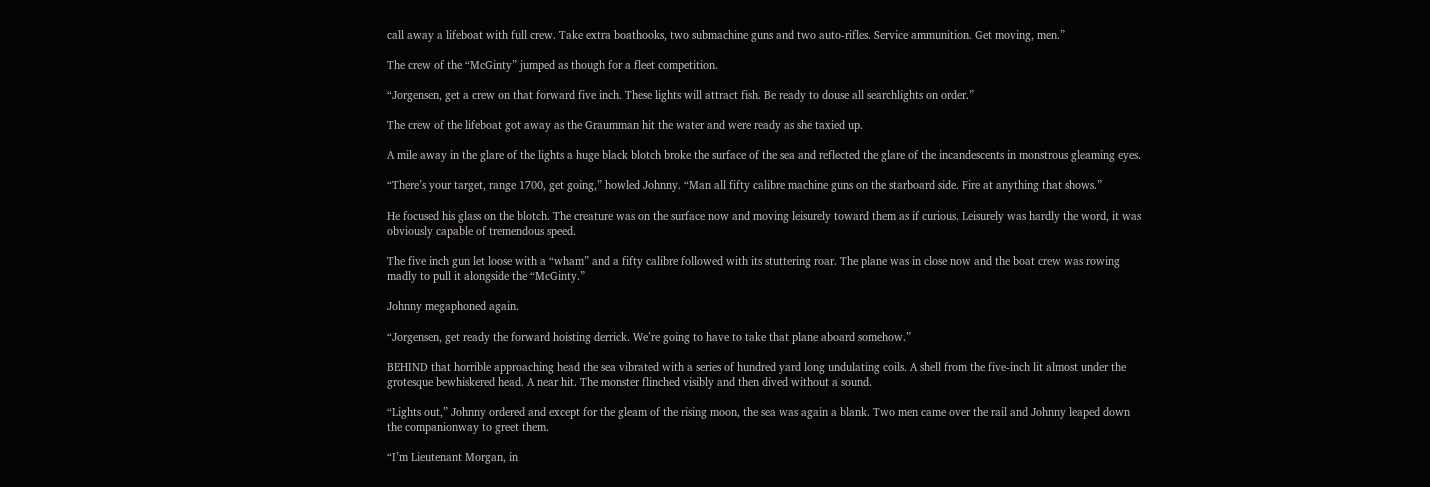call away a lifeboat with full crew. Take extra boathooks, two submachine guns and two auto-rifles. Service ammunition. Get moving, men.”

The crew of the “McGinty” jumped as though for a fleet competition.

“Jorgensen, get a crew on that forward five inch. These lights will attract fish. Be ready to douse all searchlights on order.”

The crew of the lifeboat got away as the Graumman hit the water and were ready as she taxied up.

A mile away in the glare of the lights a huge black blotch broke the surface of the sea and reflected the glare of the incandescents in monstrous gleaming eyes.

“There’s your target, range 1700, get going,” howled Johnny. “Man all fifty calibre machine guns on the starboard side. Fire at anything that shows.”

He focused his glass on the blotch. The creature was on the surface now and moving leisurely toward them as if curious. Leisurely was hardly the word, it was obviously capable of tremendous speed.

The five inch gun let loose with a “wham” and a fifty calibre followed with its stuttering roar. The plane was in close now and the boat crew was rowing madly to pull it alongside the “McGinty.”

Johnny megaphoned again.

“Jorgensen, get ready the forward hoisting derrick. We’re going to have to take that plane aboard somehow.”

BEHIND that horrible approaching head the sea vibrated with a series of hundred yard long undulating coils. A shell from the five-inch lit almost under the grotesque bewhiskered head. A near hit. The monster flinched visibly and then dived without a sound.

“Lights out,” Johnny ordered and except for the gleam of the rising moon, the sea was again a blank. Two men came over the rail and Johnny leaped down the companionway to greet them.

“I’m Lieutenant Morgan, in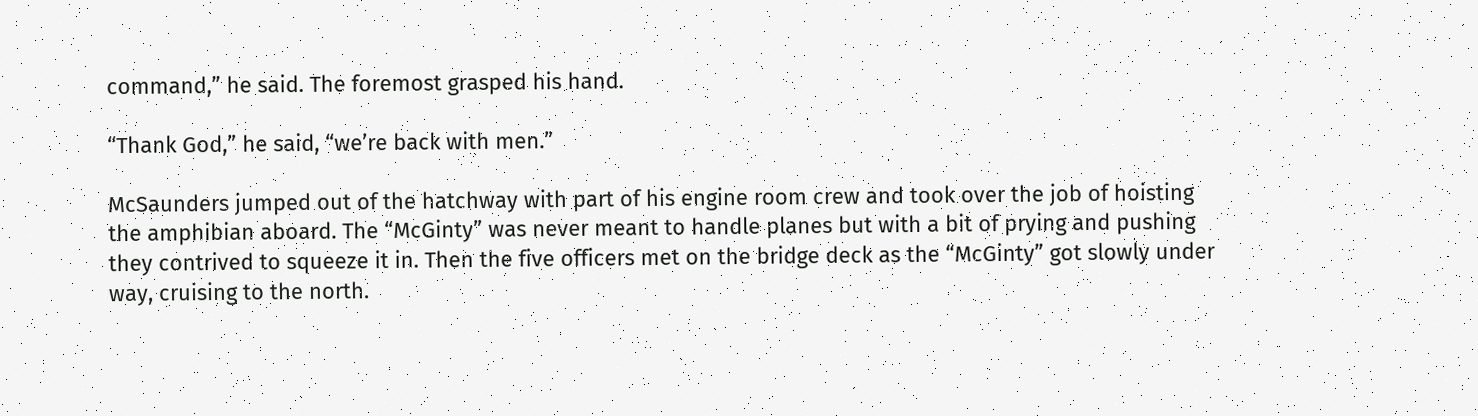command,” he said. The foremost grasped his hand.

“Thank God,” he said, “we’re back with men.”

McSaunders jumped out of the hatchway with part of his engine room crew and took over the job of hoisting the amphibian aboard. The “McGinty” was never meant to handle planes but with a bit of prying and pushing they contrived to squeeze it in. Then the five officers met on the bridge deck as the “McGinty” got slowly under way, cruising to the north.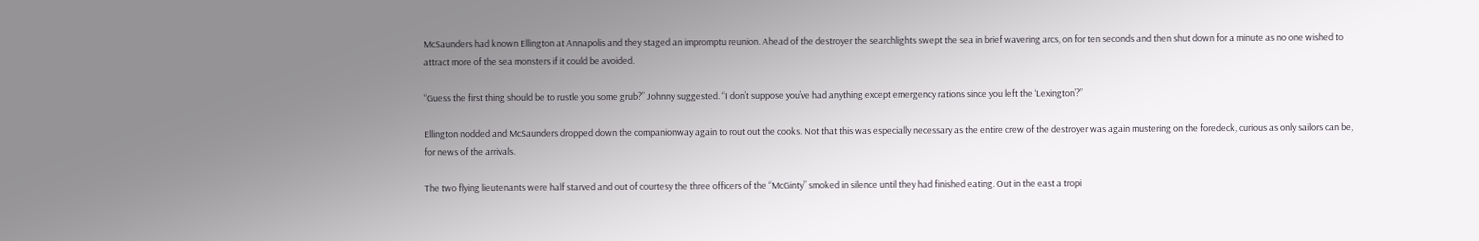McSaunders had known Ellington at Annapolis and they staged an impromptu reunion. Ahead of the destroyer the searchlights swept the sea in brief wavering arcs, on for ten seconds and then shut down for a minute as no one wished to attract more of the sea monsters if it could be avoided.

“Guess the first thing should be to rustle you some grub?” Johnny suggested. “I don’t suppose you’ve had anything except emergency rations since you left the ‘Lexington’?”

Ellington nodded and McSaunders dropped down the companionway again to rout out the cooks. Not that this was especially necessary as the entire crew of the destroyer was again mustering on the foredeck, curious as only sailors can be, for news of the arrivals.

The two flying lieutenants were half starved and out of courtesy the three officers of the “McGinty” smoked in silence until they had finished eating. Out in the east a tropi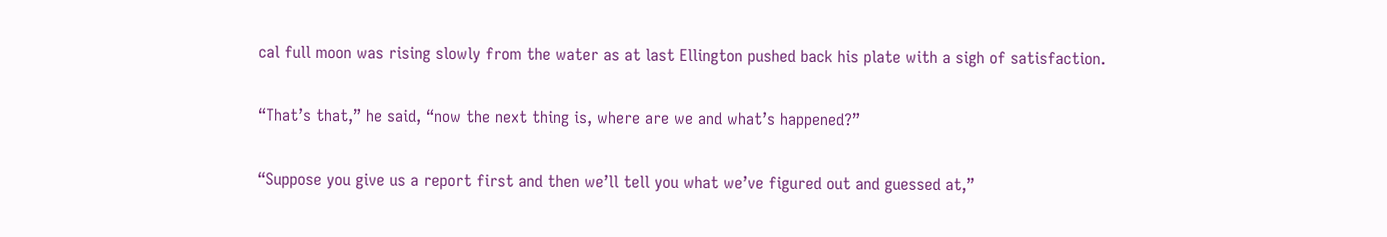cal full moon was rising slowly from the water as at last Ellington pushed back his plate with a sigh of satisfaction.

“That’s that,” he said, “now the next thing is, where are we and what’s happened?”

“Suppose you give us a report first and then we’ll tell you what we’ve figured out and guessed at,”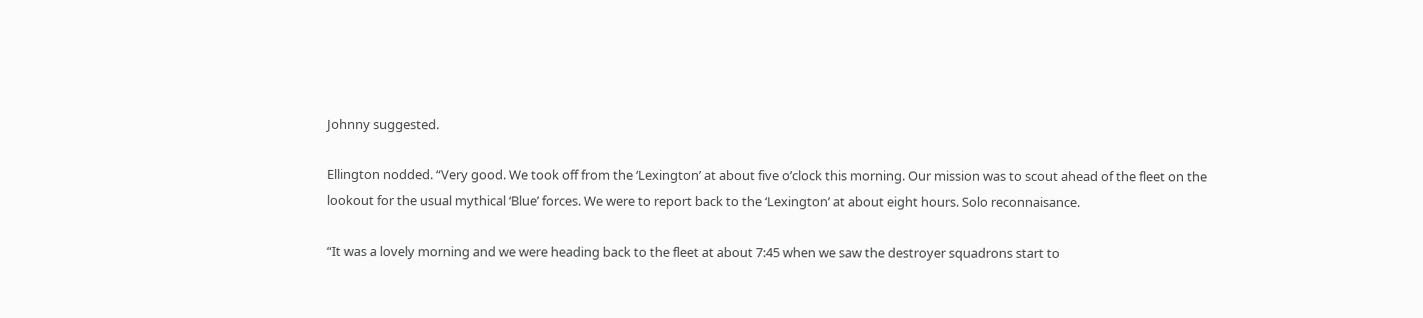Johnny suggested.

Ellington nodded. “Very good. We took off from the ‘Lexington’ at about five o’clock this morning. Our mission was to scout ahead of the fleet on the lookout for the usual mythical ‘Blue’ forces. We were to report back to the ‘Lexington’ at about eight hours. Solo reconnaisance.

“It was a lovely morning and we were heading back to the fleet at about 7:45 when we saw the destroyer squadrons start to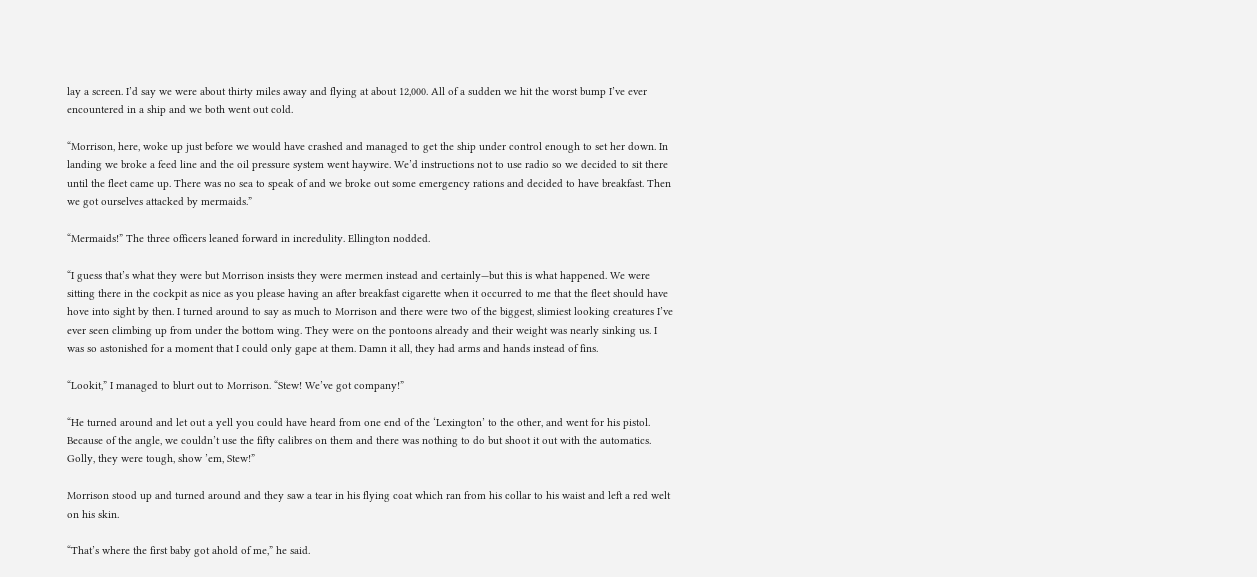lay a screen. I’d say we were about thirty miles away and flying at about 12,000. All of a sudden we hit the worst bump I’ve ever encountered in a ship and we both went out cold.

“Morrison, here, woke up just before we would have crashed and managed to get the ship under control enough to set her down. In landing we broke a feed line and the oil pressure system went haywire. We’d instructions not to use radio so we decided to sit there until the fleet came up. There was no sea to speak of and we broke out some emergency rations and decided to have breakfast. Then we got ourselves attacked by mermaids.”

“Mermaids!” The three officers leaned forward in incredulity. Ellington nodded.

“I guess that’s what they were but Morrison insists they were mermen instead and certainly—but this is what happened. We were sitting there in the cockpit as nice as you please having an after breakfast cigarette when it occurred to me that the fleet should have hove into sight by then. I turned around to say as much to Morrison and there were two of the biggest, slimiest looking creatures I’ve ever seen climbing up from under the bottom wing. They were on the pontoons already and their weight was nearly sinking us. I was so astonished for a moment that I could only gape at them. Damn it all, they had arms and hands instead of fins.

“Lookit,” I managed to blurt out to Morrison. “Stew! We’ve got company!”

“He turned around and let out a yell you could have heard from one end of the ‘Lexington’ to the other, and went for his pistol. Because of the angle, we couldn’t use the fifty calibres on them and there was nothing to do but shoot it out with the automatics. Golly, they were tough, show ’em, Stew!”

Morrison stood up and turned around and they saw a tear in his flying coat which ran from his collar to his waist and left a red welt on his skin.

“That’s where the first baby got ahold of me,” he said.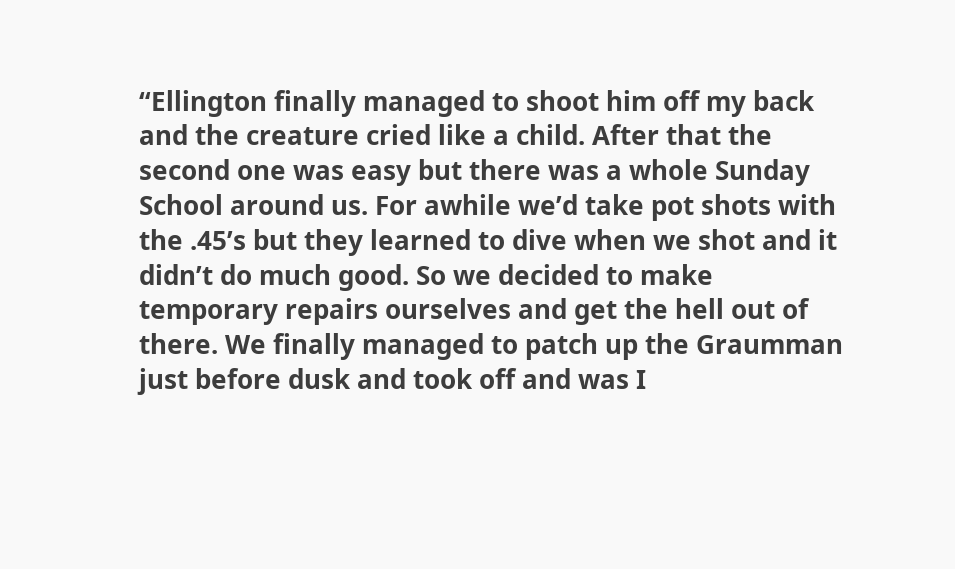“Ellington finally managed to shoot him off my back and the creature cried like a child. After that the second one was easy but there was a whole Sunday School around us. For awhile we’d take pot shots with the .45’s but they learned to dive when we shot and it didn’t do much good. So we decided to make temporary repairs ourselves and get the hell out of there. We finally managed to patch up the Graumman just before dusk and took off and was I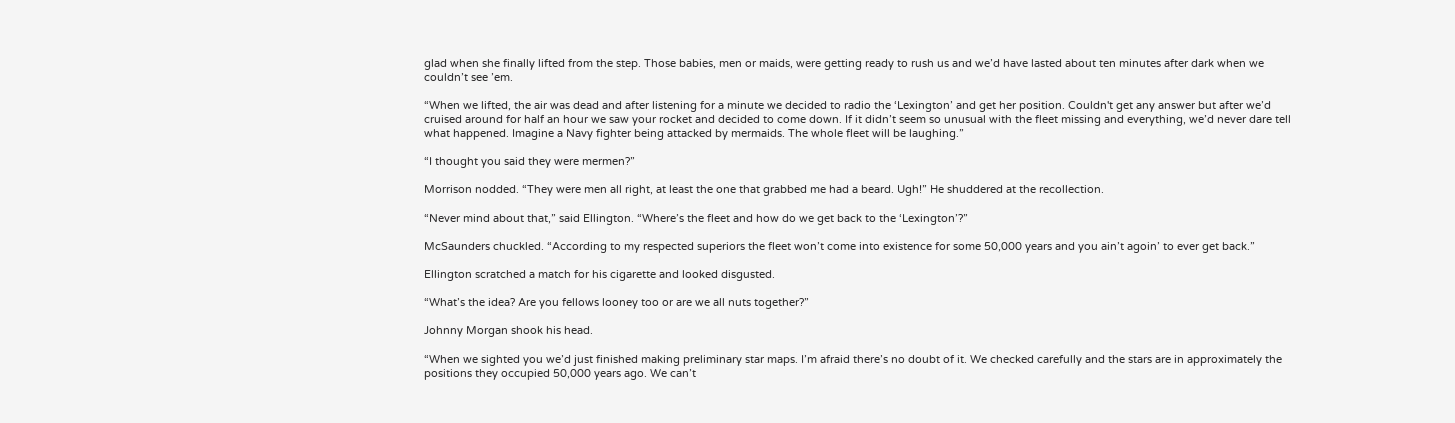glad when she finally lifted from the step. Those babies, men or maids, were getting ready to rush us and we’d have lasted about ten minutes after dark when we couldn’t see ’em.

“When we lifted, the air was dead and after listening for a minute we decided to radio the ‘Lexington’ and get her position. Couldn't get any answer but after we’d cruised around for half an hour we saw your rocket and decided to come down. If it didn’t seem so unusual with the fleet missing and everything, we’d never dare tell what happened. Imagine a Navy fighter being attacked by mermaids. The whole fleet will be laughing.”

“I thought you said they were mermen?”

Morrison nodded. “They were men all right, at least the one that grabbed me had a beard. Ugh!” He shuddered at the recollection.

“Never mind about that,” said Ellington. “Where’s the fleet and how do we get back to the ‘Lexington’?”

McSaunders chuckled. “According to my respected superiors the fleet won’t come into existence for some 50,000 years and you ain’t agoin’ to ever get back.”

Ellington scratched a match for his cigarette and looked disgusted.

“What’s the idea? Are you fellows looney too or are we all nuts together?”

Johnny Morgan shook his head.

“When we sighted you we’d just finished making preliminary star maps. I’m afraid there’s no doubt of it. We checked carefully and the stars are in approximately the positions they occupied 50,000 years ago. We can’t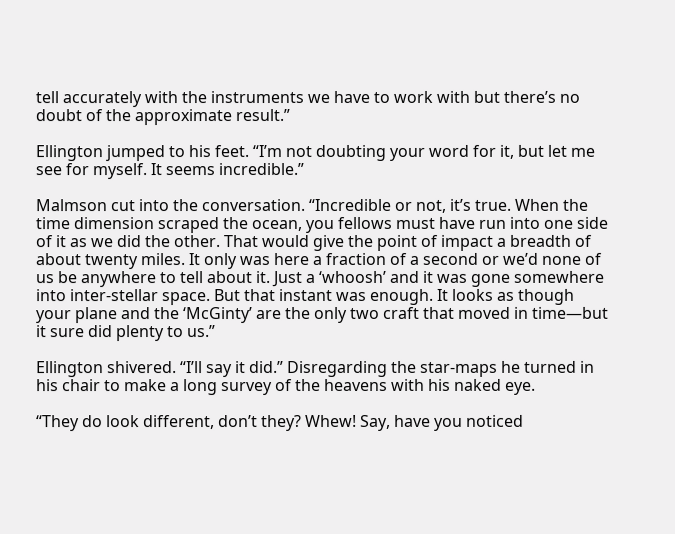tell accurately with the instruments we have to work with but there’s no doubt of the approximate result.”

Ellington jumped to his feet. “I’m not doubting your word for it, but let me see for myself. It seems incredible.”

Malmson cut into the conversation. “Incredible or not, it’s true. When the time dimension scraped the ocean, you fellows must have run into one side of it as we did the other. That would give the point of impact a breadth of about twenty miles. It only was here a fraction of a second or we’d none of us be anywhere to tell about it. Just a ‘whoosh’ and it was gone somewhere into inter-stellar space. But that instant was enough. It looks as though your plane and the ‘McGinty’ are the only two craft that moved in time—but it sure did plenty to us.”

Ellington shivered. “I’ll say it did.” Disregarding the star-maps he turned in his chair to make a long survey of the heavens with his naked eye.

“They do look different, don’t they? Whew! Say, have you noticed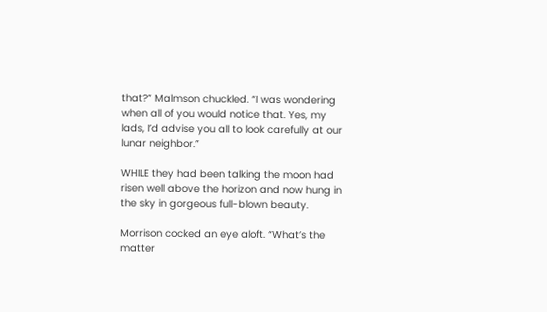that?” Malmson chuckled. “I was wondering when all of you would notice that. Yes, my lads, I’d advise you all to look carefully at our lunar neighbor.”

WHILE they had been talking the moon had risen well above the horizon and now hung in the sky in gorgeous full-blown beauty.

Morrison cocked an eye aloft. “What’s the matter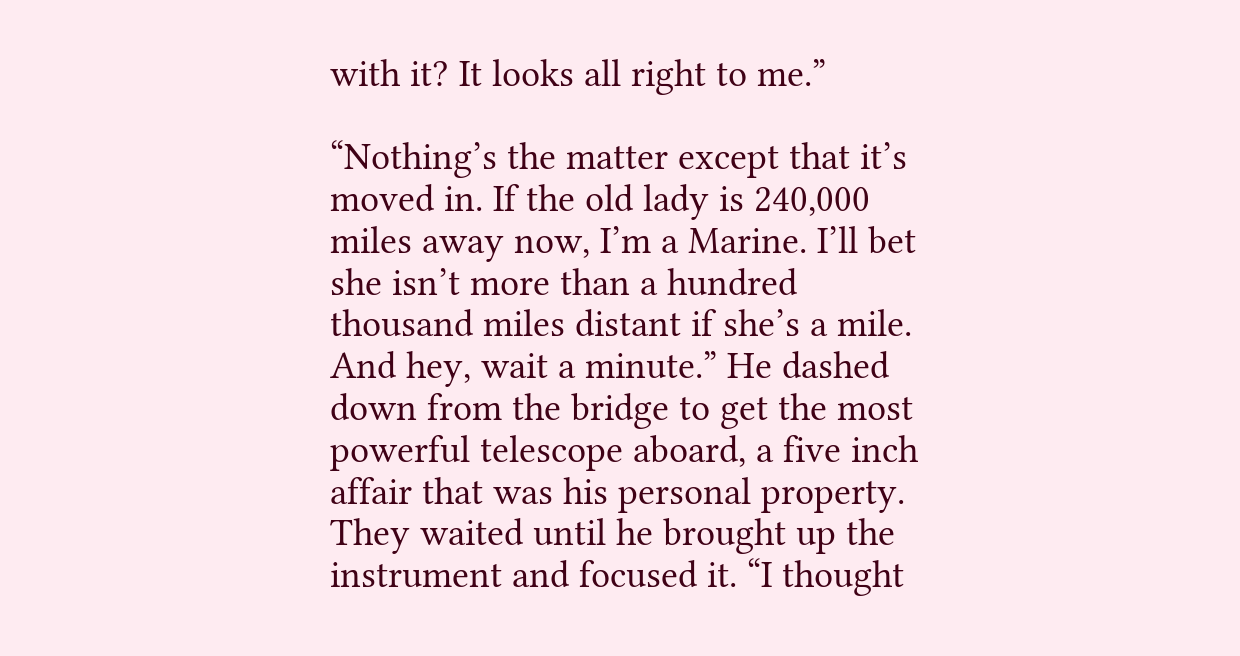with it? It looks all right to me.”

“Nothing’s the matter except that it’s moved in. If the old lady is 240,000 miles away now, I’m a Marine. I’ll bet she isn’t more than a hundred thousand miles distant if she’s a mile. And hey, wait a minute.” He dashed down from the bridge to get the most powerful telescope aboard, a five inch affair that was his personal property. They waited until he brought up the instrument and focused it. “I thought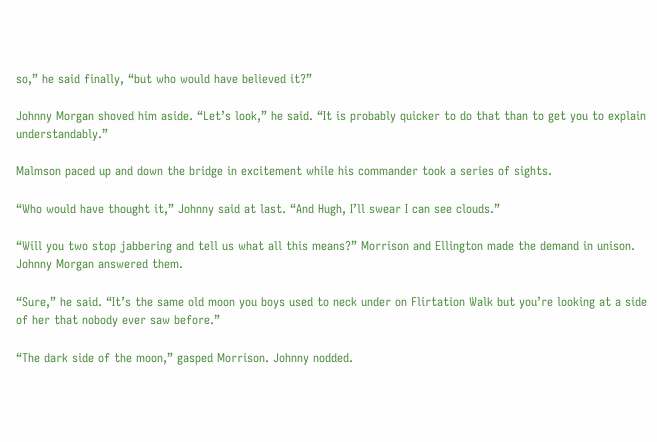so,” he said finally, “but who would have believed it?”

Johnny Morgan shoved him aside. “Let’s look,” he said. “It is probably quicker to do that than to get you to explain understandably.”

Malmson paced up and down the bridge in excitement while his commander took a series of sights.

“Who would have thought it,” Johnny said at last. “And Hugh, I’ll swear I can see clouds.”

“Will you two stop jabbering and tell us what all this means?” Morrison and Ellington made the demand in unison. Johnny Morgan answered them.

“Sure,” he said. “It’s the same old moon you boys used to neck under on Flirtation Walk but you’re looking at a side of her that nobody ever saw before.”

“The dark side of the moon,” gasped Morrison. Johnny nodded.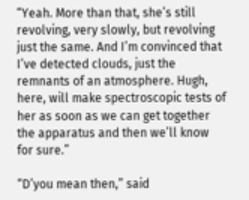“Yeah. More than that, she’s still revolving, very slowly, but revolving just the same. And I’m convinced that I’ve detected clouds, just the remnants of an atmosphere. Hugh, here, will make spectroscopic tests of her as soon as we can get together the apparatus and then we’ll know for sure.”

“D’you mean then,” said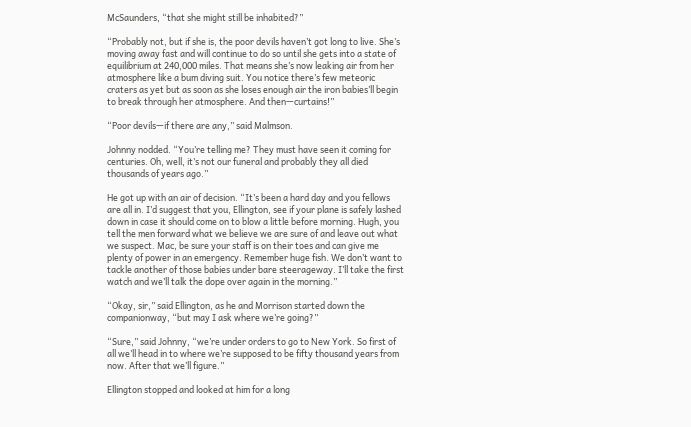McSaunders, “that she might still be inhabited?”

“Probably not, but if she is, the poor devils haven’t got long to live. She’s moving away fast and will continue to do so until she gets into a state of equilibrium at 240,000 miles. That means she’s now leaking air from her atmosphere like a bum diving suit. You notice there’s few meteoric craters as yet but as soon as she loses enough air the iron babies’ll begin to break through her atmosphere. And then—curtains!”

“Poor devils—if there are any,” said Malmson.

Johnny nodded. “You’re telling me? They must have seen it coming for centuries. Oh, well, it’s not our funeral and probably they all died thousands of years ago.”

He got up with an air of decision. “It’s been a hard day and you fellows are all in. I’d suggest that you, Ellington, see if your plane is safely lashed down in case it should come on to blow a little before morning. Hugh, you tell the men forward what we believe we are sure of and leave out what we suspect. Mac, be sure your staff is on their toes and can give me plenty of power in an emergency. Remember huge fish. We don’t want to tackle another of those babies under bare steerageway. I’ll take the first watch and we’ll talk the dope over again in the morning.”

“Okay, sir,” said Ellington, as he and Morrison started down the companionway, “but may I ask where we’re going?”

“Sure,” said Johnny, “we’re under orders to go to New York. So first of all we’ll head in to where we’re supposed to be fifty thousand years from now. After that we’ll figure.”

Ellington stopped and looked at him for a long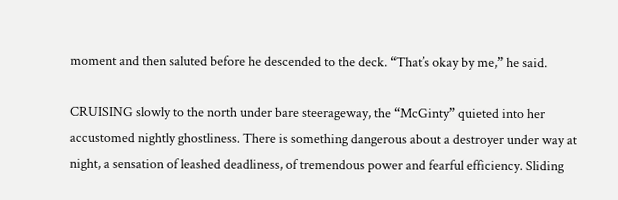moment and then saluted before he descended to the deck. “That’s okay by me,” he said.

CRUISING slowly to the north under bare steerageway, the “McGinty” quieted into her accustomed nightly ghostliness. There is something dangerous about a destroyer under way at night, a sensation of leashed deadliness, of tremendous power and fearful efficiency. Sliding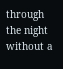through the night without a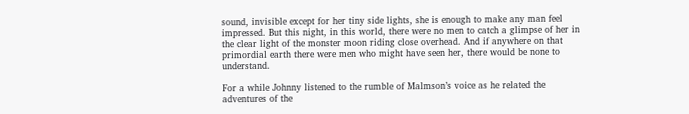sound, invisible except for her tiny side lights, she is enough to make any man feel impressed. But this night, in this world, there were no men to catch a glimpse of her in the clear light of the monster moon riding close overhead. And if anywhere on that primordial earth there were men who might have seen her, there would be none to understand.

For a while Johnny listened to the rumble of Malmson’s voice as he related the adventures of the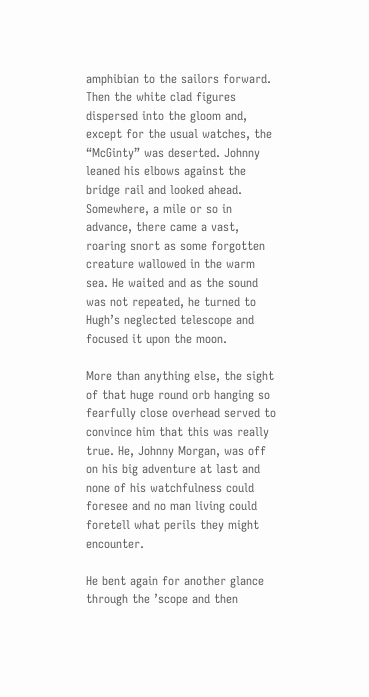amphibian to the sailors forward. Then the white clad figures dispersed into the gloom and, except for the usual watches, the “McGinty” was deserted. Johnny leaned his elbows against the bridge rail and looked ahead. Somewhere, a mile or so in advance, there came a vast, roaring snort as some forgotten creature wallowed in the warm sea. He waited and as the sound was not repeated, he turned to Hugh’s neglected telescope and focused it upon the moon.

More than anything else, the sight of that huge round orb hanging so fearfully close overhead served to convince him that this was really true. He, Johnny Morgan, was off on his big adventure at last and none of his watchfulness could foresee and no man living could foretell what perils they might encounter.

He bent again for another glance through the ’scope and then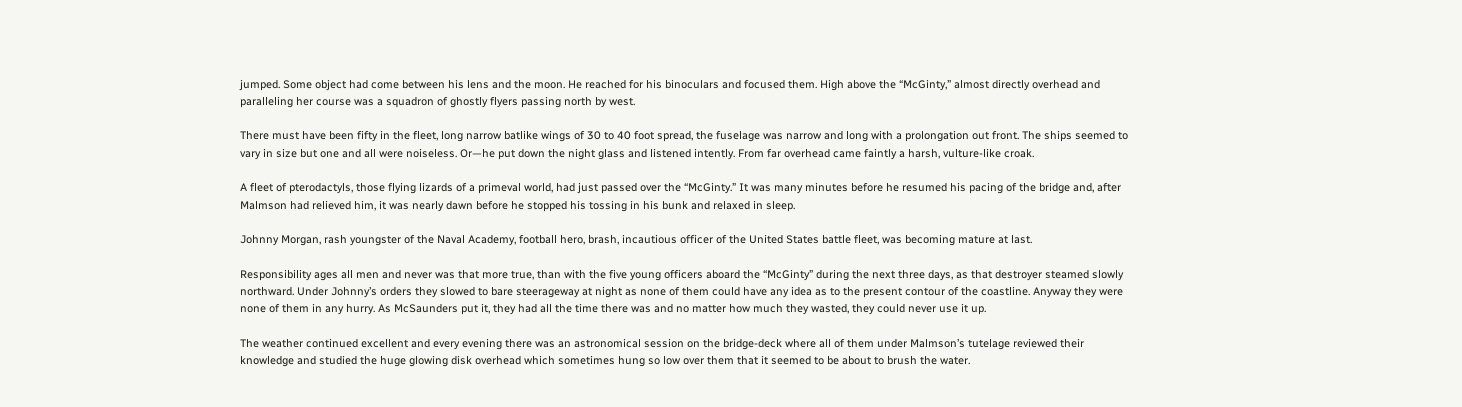jumped. Some object had come between his lens and the moon. He reached for his binoculars and focused them. High above the “McGinty,” almost directly overhead and paralleling her course was a squadron of ghostly flyers passing north by west.

There must have been fifty in the fleet, long narrow batlike wings of 30 to 40 foot spread, the fuselage was narrow and long with a prolongation out front. The ships seemed to vary in size but one and all were noiseless. Or—he put down the night glass and listened intently. From far overhead came faintly a harsh, vulture-like croak.

A fleet of pterodactyls, those flying lizards of a primeval world, had just passed over the “McGinty.” It was many minutes before he resumed his pacing of the bridge and, after Malmson had relieved him, it was nearly dawn before he stopped his tossing in his bunk and relaxed in sleep.

Johnny Morgan, rash youngster of the Naval Academy, football hero, brash, incautious officer of the United States battle fleet, was becoming mature at last.

Responsibility ages all men and never was that more true, than with the five young officers aboard the “McGinty” during the next three days, as that destroyer steamed slowly northward. Under Johnny’s orders they slowed to bare steerageway at night as none of them could have any idea as to the present contour of the coastline. Anyway they were none of them in any hurry. As McSaunders put it, they had all the time there was and no matter how much they wasted, they could never use it up.

The weather continued excellent and every evening there was an astronomical session on the bridge-deck where all of them under Malmson’s tutelage reviewed their knowledge and studied the huge glowing disk overhead which sometimes hung so low over them that it seemed to be about to brush the water.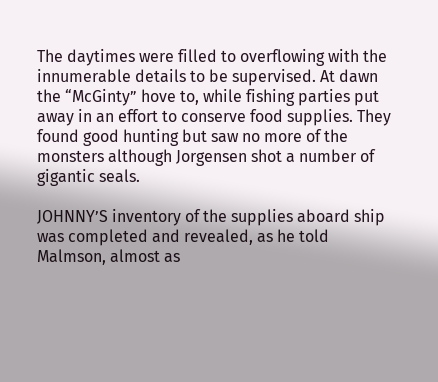The daytimes were filled to overflowing with the innumerable details to be supervised. At dawn the “McGinty” hove to, while fishing parties put away in an effort to conserve food supplies. They found good hunting but saw no more of the monsters although Jorgensen shot a number of gigantic seals.

JOHNNY’S inventory of the supplies aboard ship was completed and revealed, as he told Malmson, almost as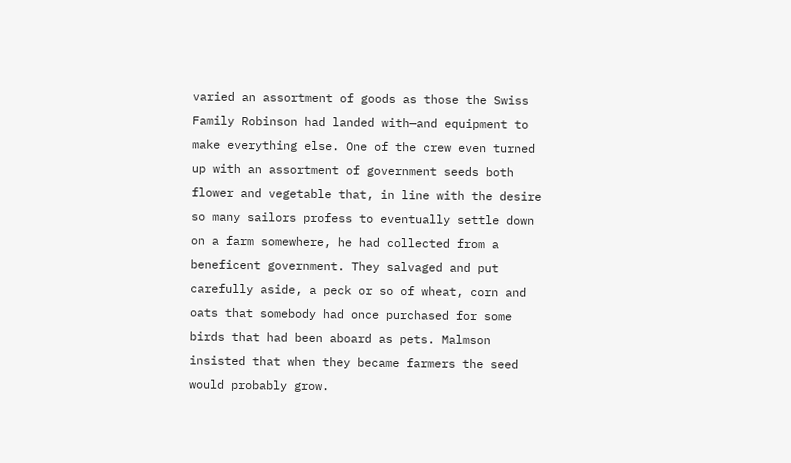varied an assortment of goods as those the Swiss Family Robinson had landed with—and equipment to make everything else. One of the crew even turned up with an assortment of government seeds both flower and vegetable that, in line with the desire so many sailors profess to eventually settle down on a farm somewhere, he had collected from a beneficent government. They salvaged and put carefully aside, a peck or so of wheat, corn and oats that somebody had once purchased for some birds that had been aboard as pets. Malmson insisted that when they became farmers the seed would probably grow.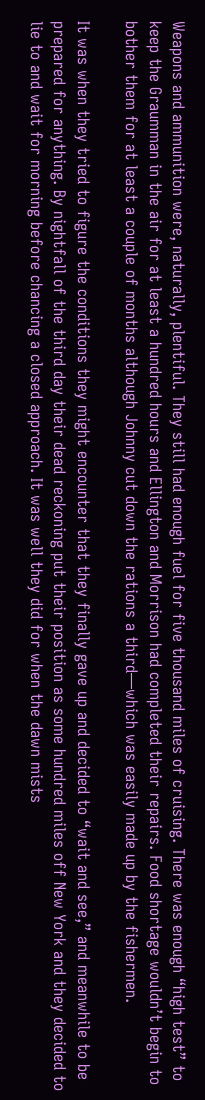Weapons and ammunition were, naturally, plentiful. They still had enough fuel for five thousand miles of cruising. There was enough “high test” to keep the Graumman in the air for at least a hundred hours and Ellington and Morrison had completed their repairs. Food shortage wouldn’t begin to bother them for at least a couple of months although Johnny cut down the rations a third—which was easily made up by the fishermen.

It was when they tried to figure the conditions they might encounter that they finally gave up and decided to “wait and see,” and meanwhile to be prepared for anything. By nightfall of the third day their dead reckoning put their position as some hundred miles off New York and they decided to lie to and wait for morning before chancing a closed approach. It was well they did for when the dawn mists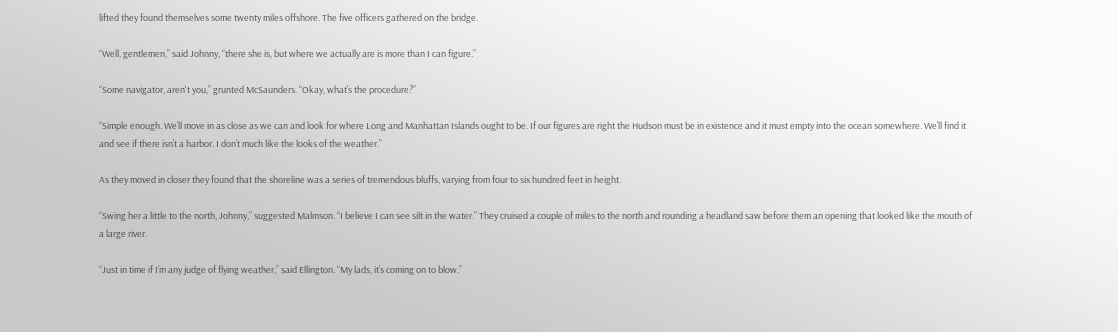lifted they found themselves some twenty miles offshore. The five officers gathered on the bridge.

“Well, gentlemen,” said Johnny, “there she is, but where we actually are is more than I can figure.”

“Some navigator, aren't you,” grunted McSaunders. “Okay, what’s the procedure?”

“Simple enough. We’ll move in as close as we can and look for where Long and Manhattan Islands ought to be. If our figures are right the Hudson must be in existence and it must empty into the ocean somewhere. We’ll find it and see if there isn’t a harbor. I don’t much like the looks of the weather.”

As they moved in closer they found that the shoreline was a series of tremendous bluffs, varying from four to six hundred feet in height.

“Swing her a little to the north, Johnny,” suggested Malmson. “I believe I can see silt in the water.” They cruised a couple of miles to the north and rounding a headland saw before them an opening that looked like the mouth of a large river.

“Just in time if I’m any judge of flying weather,” said Ellington. “My lads, it’s coming on to blow.”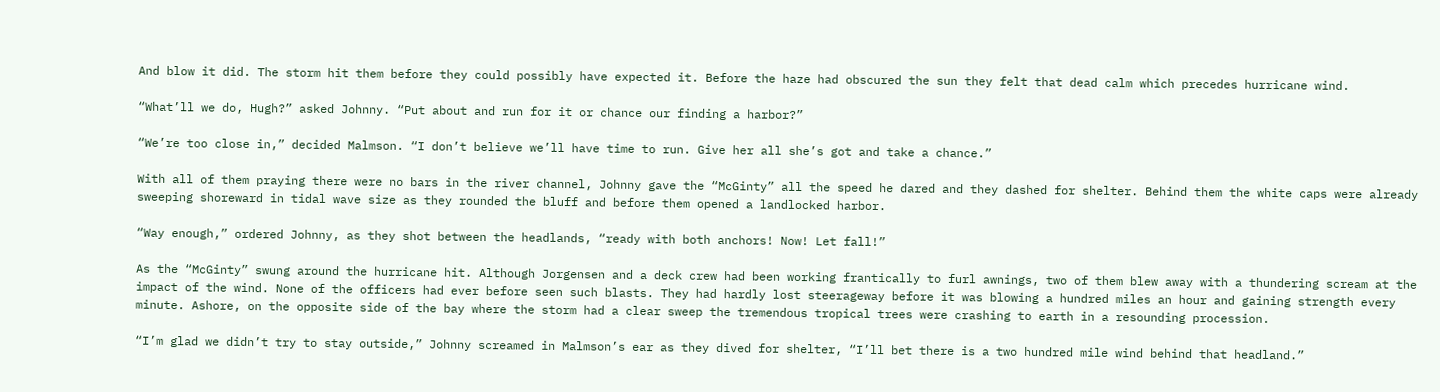And blow it did. The storm hit them before they could possibly have expected it. Before the haze had obscured the sun they felt that dead calm which precedes hurricane wind.

“What’ll we do, Hugh?” asked Johnny. “Put about and run for it or chance our finding a harbor?”

“We’re too close in,” decided Malmson. “I don’t believe we’ll have time to run. Give her all she’s got and take a chance.”

With all of them praying there were no bars in the river channel, Johnny gave the “McGinty” all the speed he dared and they dashed for shelter. Behind them the white caps were already sweeping shoreward in tidal wave size as they rounded the bluff and before them opened a landlocked harbor.

“Way enough,” ordered Johnny, as they shot between the headlands, “ready with both anchors! Now! Let fall!”

As the “McGinty” swung around the hurricane hit. Although Jorgensen and a deck crew had been working frantically to furl awnings, two of them blew away with a thundering scream at the impact of the wind. None of the officers had ever before seen such blasts. They had hardly lost steerageway before it was blowing a hundred miles an hour and gaining strength every minute. Ashore, on the opposite side of the bay where the storm had a clear sweep the tremendous tropical trees were crashing to earth in a resounding procession.

“I’m glad we didn’t try to stay outside,” Johnny screamed in Malmson’s ear as they dived for shelter, “I’ll bet there is a two hundred mile wind behind that headland.”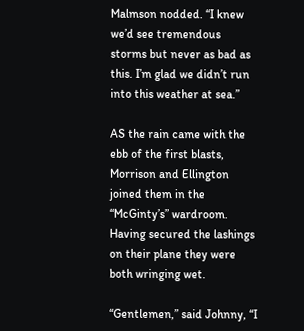Malmson nodded. “I knew we’d see tremendous storms but never as bad as this. I’m glad we didn’t run into this weather at sea.”

AS the rain came with the ebb of the first blasts, Morrison and Ellington joined them in the “McGinty’s” wardroom. Having secured the lashings on their plane they were both wringing wet.

“Gentlemen,” said Johnny, “I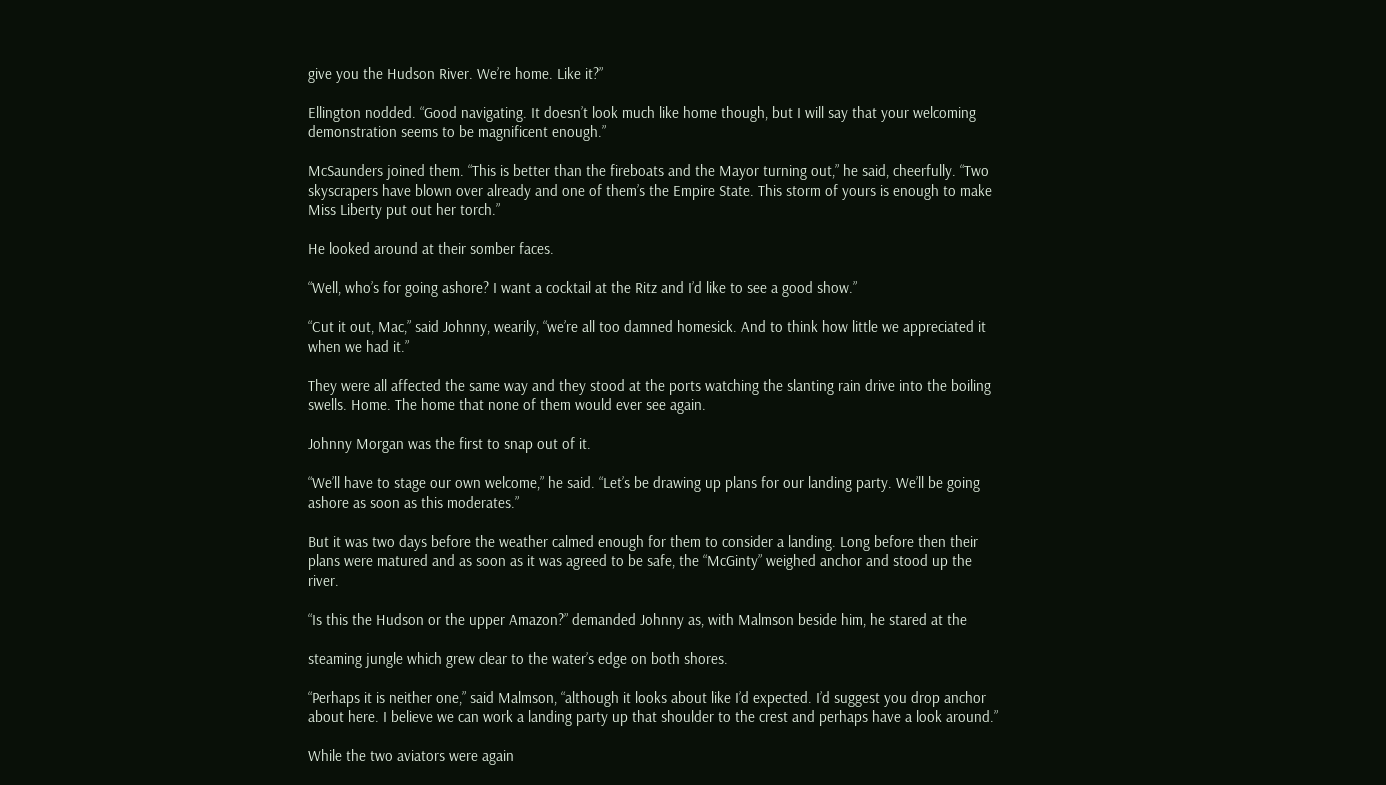give you the Hudson River. We’re home. Like it?”

Ellington nodded. “Good navigating. It doesn’t look much like home though, but I will say that your welcoming demonstration seems to be magnificent enough.”

McSaunders joined them. “This is better than the fireboats and the Mayor turning out,” he said, cheerfully. “Two skyscrapers have blown over already and one of them’s the Empire State. This storm of yours is enough to make Miss Liberty put out her torch.”

He looked around at their somber faces.

“Well, who’s for going ashore? I want a cocktail at the Ritz and I’d like to see a good show.”

“Cut it out, Mac,” said Johnny, wearily, “we’re all too damned homesick. And to think how little we appreciated it when we had it.”

They were all affected the same way and they stood at the ports watching the slanting rain drive into the boiling swells. Home. The home that none of them would ever see again.

Johnny Morgan was the first to snap out of it.

“We’ll have to stage our own welcome,” he said. “Let’s be drawing up plans for our landing party. We’ll be going ashore as soon as this moderates.”

But it was two days before the weather calmed enough for them to consider a landing. Long before then their plans were matured and as soon as it was agreed to be safe, the “McGinty” weighed anchor and stood up the river.

“Is this the Hudson or the upper Amazon?” demanded Johnny as, with Malmson beside him, he stared at the

steaming jungle which grew clear to the water’s edge on both shores.

“Perhaps it is neither one,” said Malmson, “although it looks about like I’d expected. I’d suggest you drop anchor about here. I believe we can work a landing party up that shoulder to the crest and perhaps have a look around.”

While the two aviators were again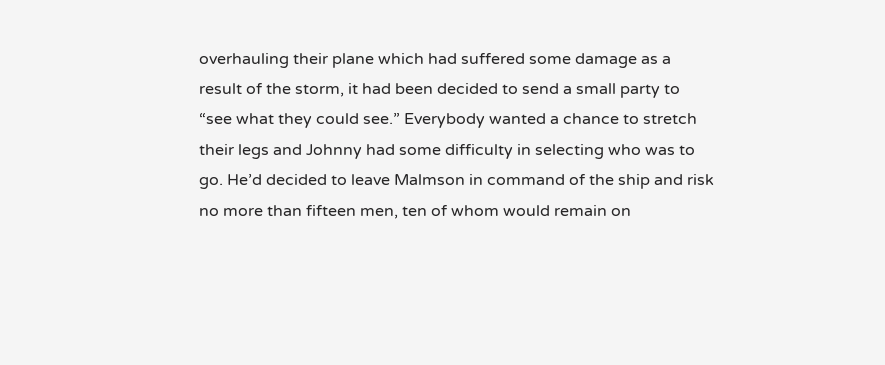overhauling their plane which had suffered some damage as a result of the storm, it had been decided to send a small party to “see what they could see.” Everybody wanted a chance to stretch their legs and Johnny had some difficulty in selecting who was to go. He’d decided to leave Malmson in command of the ship and risk no more than fifteen men, ten of whom would remain on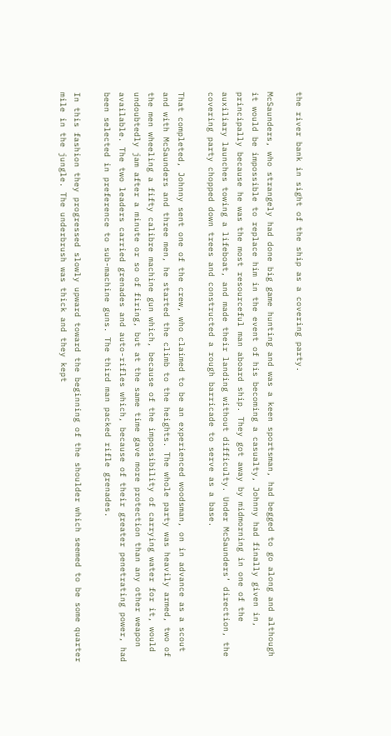the river bank in sight of the ship as a covering party.

McSaunders, who strangely had done big game hunting and was a keen sportsman, had begged to go along and although it would be impossible to replace him in the event of his becoming a casualty, Johnny had finally given in, principally because he was the most resourceful man aboard ship. They got away by midmorning in one of the auxiliary launches towing a lifeboat, and made their landing without difficulty. Under McSaunders’ direction, the covering party chopped down trees and constructed a rough barricade to serve as a base.

That completed, Johnny sent one of the crew, who claimed to be an experienced woodsman, on in advance as a scout and with McSaunders and three men, he started the climb to the heights. The whole party was heavily armed, two of the men wheeling a fifty calibre machine gun which, because of the impossibility of carrying water for it, would undoubtedly jam after a minute or so of firing, but at the same time gave more protection than any other weapon available. The two leaders carried grenades and auto-rifles which, because of their greater penetrating power, had been selected in preference to sub-machine guns. The third man packed rifle grenades.

In this fashion they progressed slowly upward toward the beginning of the shoulder which seemed to be some quarter mile in the jungle. The underbrush was thick and they kept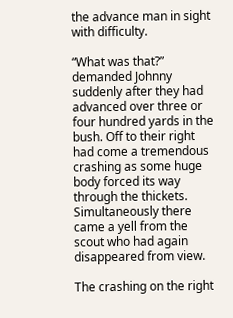the advance man in sight with difficulty.

“What was that?” demanded Johnny suddenly after they had advanced over three or four hundred yards in the bush. Off to their right had come a tremendous crashing as some huge body forced its way through the thickets. Simultaneously there came a yell from the scout who had again disappeared from view.

The crashing on the right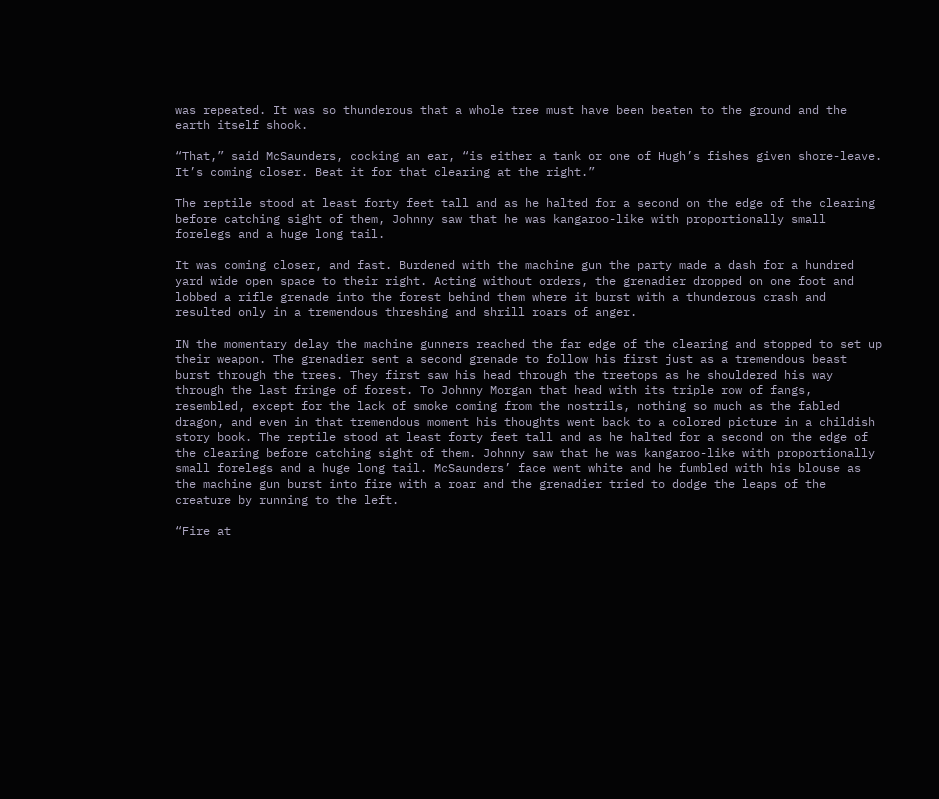was repeated. It was so thunderous that a whole tree must have been beaten to the ground and the earth itself shook.

“That,” said McSaunders, cocking an ear, “is either a tank or one of Hugh’s fishes given shore-leave. It’s coming closer. Beat it for that clearing at the right.”

The reptile stood at least forty feet tall and as he halted for a second on the edge of the clearing before catching sight of them, Johnny saw that he was kangaroo-like with proportionally small forelegs and a huge long tail.

It was coming closer, and fast. Burdened with the machine gun the party made a dash for a hundred yard wide open space to their right. Acting without orders, the grenadier dropped on one foot and lobbed a rifle grenade into the forest behind them where it burst with a thunderous crash and resulted only in a tremendous threshing and shrill roars of anger.

IN the momentary delay the machine gunners reached the far edge of the clearing and stopped to set up their weapon. The grenadier sent a second grenade to follow his first just as a tremendous beast burst through the trees. They first saw his head through the treetops as he shouldered his way through the last fringe of forest. To Johnny Morgan that head with its triple row of fangs, resembled, except for the lack of smoke coming from the nostrils, nothing so much as the fabled dragon, and even in that tremendous moment his thoughts went back to a colored picture in a childish story book. The reptile stood at least forty feet tall and as he halted for a second on the edge of the clearing before catching sight of them. Johnny saw that he was kangaroo-like with proportionally small forelegs and a huge long tail. McSaunders’ face went white and he fumbled with his blouse as the machine gun burst into fire with a roar and the grenadier tried to dodge the leaps of the creature by running to the left.

“Fire at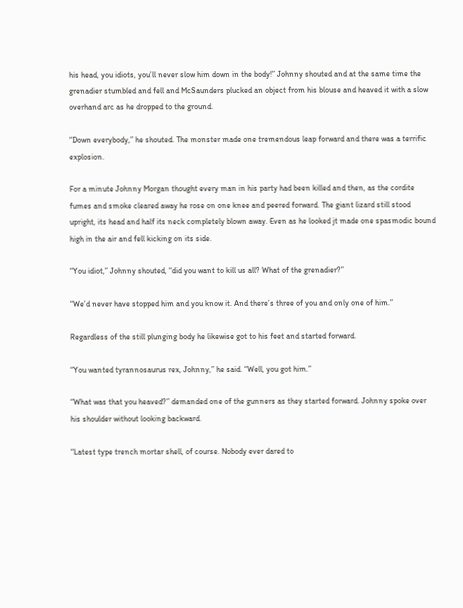his head, you idiots, you’ll never slow him down in the body!” Johnny shouted and at the same time the grenadier stumbled and fell and McSaunders plucked an object from his blouse and heaved it with a slow overhand arc as he dropped to the ground.

“Down everybody,” he shouted. The monster made one tremendous leap forward and there was a terrific explosion.

For a minute Johnny Morgan thought every man in his party had been killed and then, as the cordite fumes and smoke cleared away he rose on one knee and peered forward. The giant lizard still stood upright, its head and half its neck completely blown away. Even as he looked jt made one spasmodic bound high in the air and fell kicking on its side.

“You idiot,” Johnny shouted, “did you want to kill us all? What of the grenadier?”

“We’d never have stopped him and you know it. And there’s three of you and only one of him.”

Regardless of the still plunging body he likewise got to his feet and started forward.

“You wanted tyrannosaurus rex, Johnny,” he said. “Well, you got him.”

“What was that you heaved?” demanded one of the gunners as they started forward. Johnny spoke over his shoulder without looking backward.

“Latest type trench mortar shell, of course. Nobody ever dared to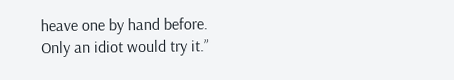heave one by hand before. Only an idiot would try it.”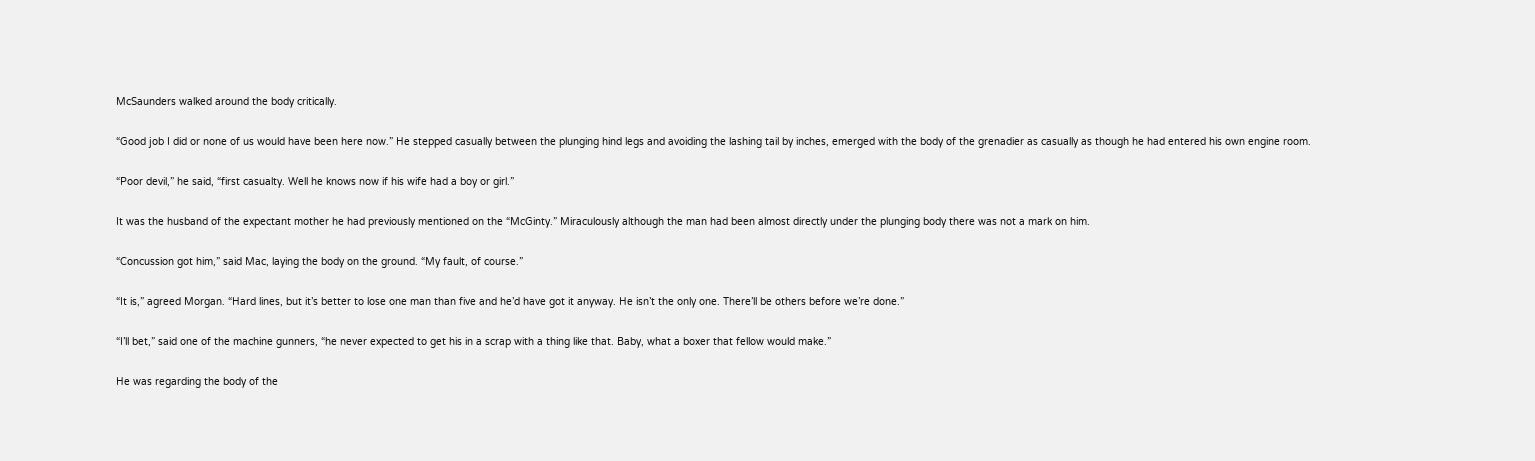McSaunders walked around the body critically.

“Good job I did or none of us would have been here now.” He stepped casually between the plunging hind legs and avoiding the lashing tail by inches, emerged with the body of the grenadier as casually as though he had entered his own engine room.

“Poor devil,” he said, “first casualty. Well he knows now if his wife had a boy or girl.”

It was the husband of the expectant mother he had previously mentioned on the “McGinty.” Miraculously although the man had been almost directly under the plunging body there was not a mark on him.

“Concussion got him,” said Mac, laying the body on the ground. “My fault, of course.”

“It is,” agreed Morgan. “Hard lines, but it’s better to lose one man than five and he’d have got it anyway. He isn’t the only one. There’ll be others before we’re done.”

“I’ll bet,” said one of the machine gunners, “he never expected to get his in a scrap with a thing like that. Baby, what a boxer that fellow would make.”

He was regarding the body of the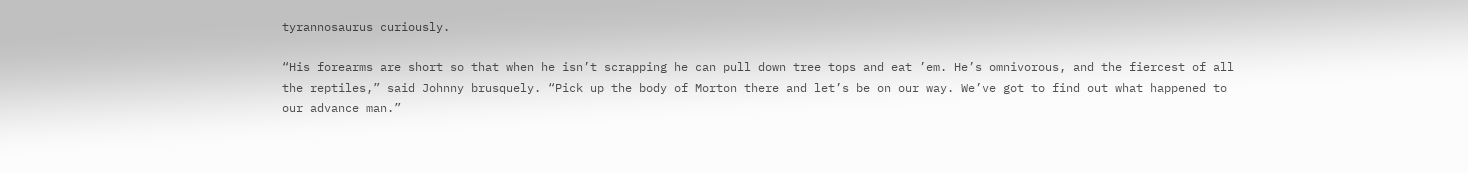tyrannosaurus curiously.

“His forearms are short so that when he isn’t scrapping he can pull down tree tops and eat ’em. He’s omnivorous, and the fiercest of all the reptiles,” said Johnny brusquely. “Pick up the body of Morton there and let’s be on our way. We’ve got to find out what happened to our advance man.”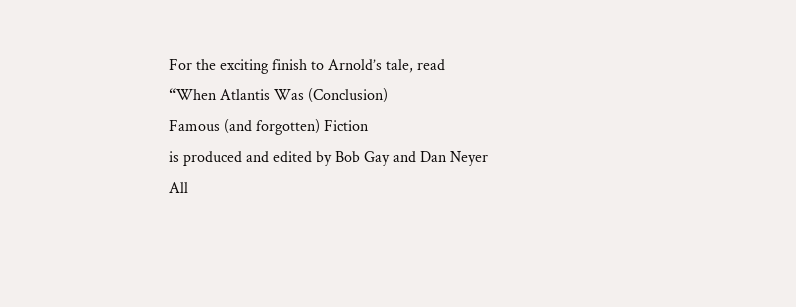For the exciting finish to Arnold’s tale, read “When Atlantis Was (Conclusion)
Famous (and forgotten) Fiction
is produced and edited by Bob Gay and Dan Neyer
All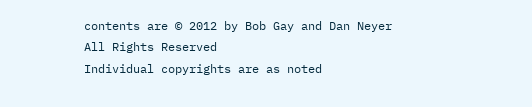contents are © 2012 by Bob Gay and Dan Neyer
All Rights Reserved
Individual copyrights are as noted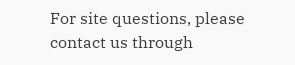For site questions, please contact us through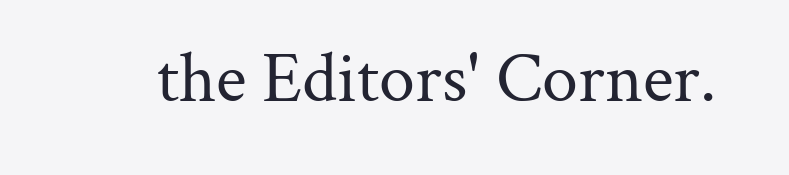the Editors' Corner.